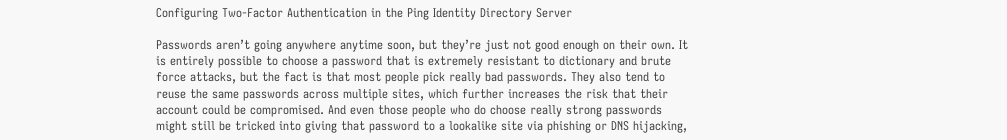Configuring Two-Factor Authentication in the Ping Identity Directory Server

Passwords aren’t going anywhere anytime soon, but they’re just not good enough on their own. It is entirely possible to choose a password that is extremely resistant to dictionary and brute force attacks, but the fact is that most people pick really bad passwords. They also tend to reuse the same passwords across multiple sites, which further increases the risk that their account could be compromised. And even those people who do choose really strong passwords might still be tricked into giving that password to a lookalike site via phishing or DNS hijacking,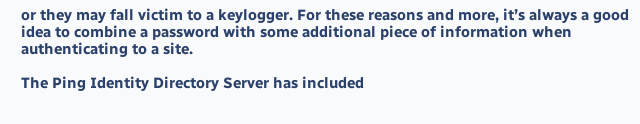or they may fall victim to a keylogger. For these reasons and more, it’s always a good idea to combine a password with some additional piece of information when authenticating to a site.

The Ping Identity Directory Server has included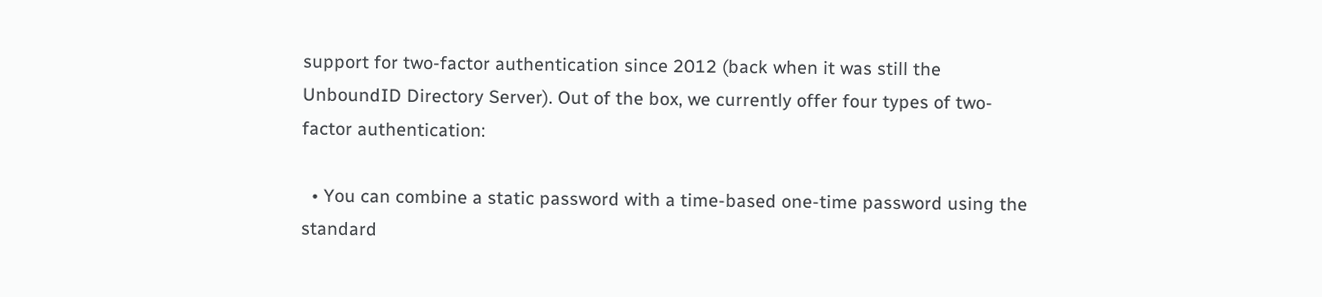support for two-factor authentication since 2012 (back when it was still the UnboundID Directory Server). Out of the box, we currently offer four types of two-factor authentication:

  • You can combine a static password with a time-based one-time password using the standard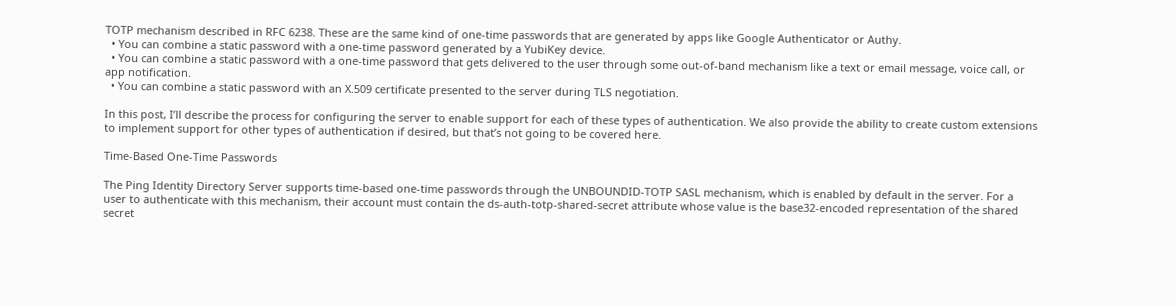TOTP mechanism described in RFC 6238. These are the same kind of one-time passwords that are generated by apps like Google Authenticator or Authy.
  • You can combine a static password with a one-time password generated by a YubiKey device.
  • You can combine a static password with a one-time password that gets delivered to the user through some out-of-band mechanism like a text or email message, voice call, or app notification.
  • You can combine a static password with an X.509 certificate presented to the server during TLS negotiation.

In this post, I’ll describe the process for configuring the server to enable support for each of these types of authentication. We also provide the ability to create custom extensions to implement support for other types of authentication if desired, but that’s not going to be covered here.

Time-Based One-Time Passwords

The Ping Identity Directory Server supports time-based one-time passwords through the UNBOUNDID-TOTP SASL mechanism, which is enabled by default in the server. For a user to authenticate with this mechanism, their account must contain the ds-auth-totp-shared-secret attribute whose value is the base32-encoded representation of the shared secret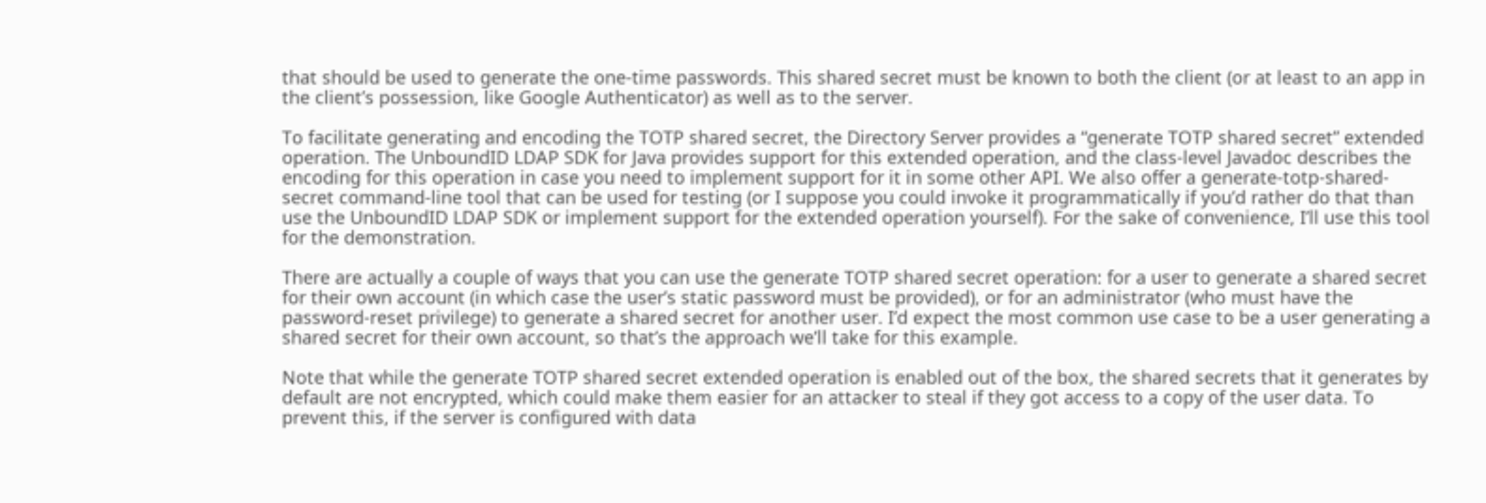that should be used to generate the one-time passwords. This shared secret must be known to both the client (or at least to an app in the client’s possession, like Google Authenticator) as well as to the server.

To facilitate generating and encoding the TOTP shared secret, the Directory Server provides a “generate TOTP shared secret” extended operation. The UnboundID LDAP SDK for Java provides support for this extended operation, and the class-level Javadoc describes the encoding for this operation in case you need to implement support for it in some other API. We also offer a generate-totp-shared-secret command-line tool that can be used for testing (or I suppose you could invoke it programmatically if you’d rather do that than use the UnboundID LDAP SDK or implement support for the extended operation yourself). For the sake of convenience, I’ll use this tool for the demonstration.

There are actually a couple of ways that you can use the generate TOTP shared secret operation: for a user to generate a shared secret for their own account (in which case the user’s static password must be provided), or for an administrator (who must have the password-reset privilege) to generate a shared secret for another user. I’d expect the most common use case to be a user generating a shared secret for their own account, so that’s the approach we’ll take for this example.

Note that while the generate TOTP shared secret extended operation is enabled out of the box, the shared secrets that it generates by default are not encrypted, which could make them easier for an attacker to steal if they got access to a copy of the user data. To prevent this, if the server is configured with data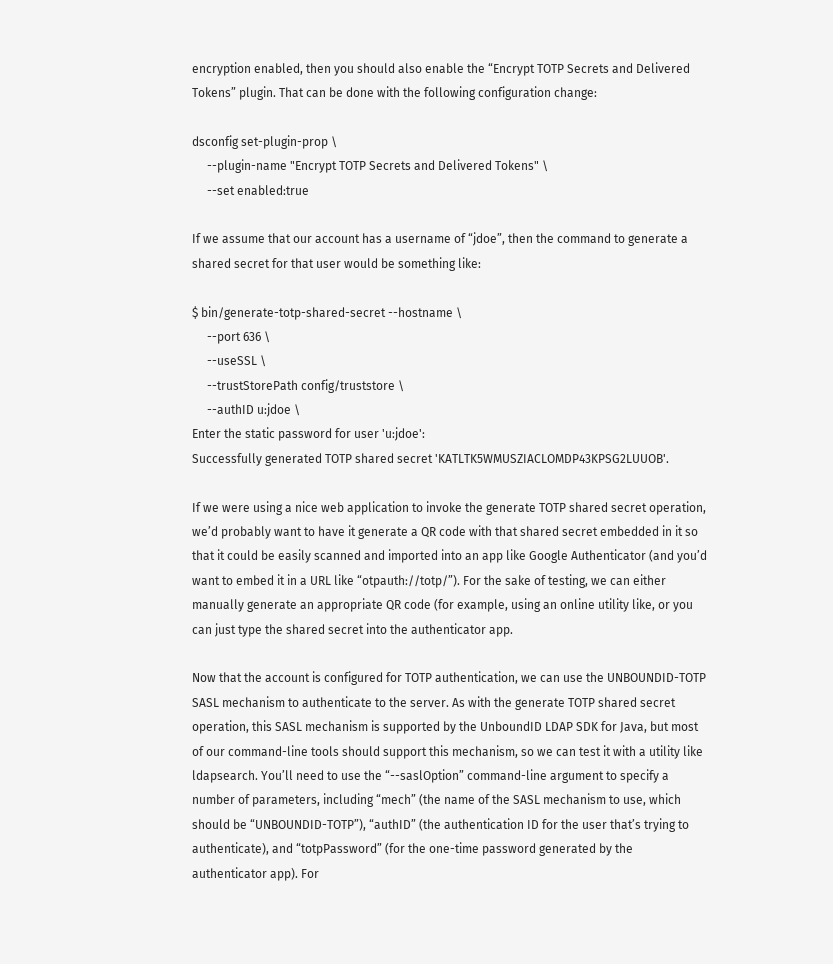encryption enabled, then you should also enable the “Encrypt TOTP Secrets and Delivered Tokens” plugin. That can be done with the following configuration change:

dsconfig set-plugin-prop \
     --plugin-name "Encrypt TOTP Secrets and Delivered Tokens" \
     --set enabled:true

If we assume that our account has a username of “jdoe”, then the command to generate a shared secret for that user would be something like:

$ bin/generate-totp-shared-secret --hostname \
     --port 636 \
     --useSSL \
     --trustStorePath config/truststore \
     --authID u:jdoe \
Enter the static password for user 'u:jdoe':
Successfully generated TOTP shared secret 'KATLTK5WMUSZIACLOMDP43KPSG2LUUOB'.

If we were using a nice web application to invoke the generate TOTP shared secret operation, we’d probably want to have it generate a QR code with that shared secret embedded in it so that it could be easily scanned and imported into an app like Google Authenticator (and you’d want to embed it in a URL like “otpauth://totp/”). For the sake of testing, we can either manually generate an appropriate QR code (for example, using an online utility like, or you can just type the shared secret into the authenticator app.

Now that the account is configured for TOTP authentication, we can use the UNBOUNDID-TOTP SASL mechanism to authenticate to the server. As with the generate TOTP shared secret operation, this SASL mechanism is supported by the UnboundID LDAP SDK for Java, but most of our command-line tools should support this mechanism, so we can test it with a utility like ldapsearch. You’ll need to use the “--saslOption” command-line argument to specify a number of parameters, including “mech” (the name of the SASL mechanism to use, which should be “UNBOUNDID-TOTP”), “authID” (the authentication ID for the user that’s trying to authenticate), and “totpPassword” (for the one-time password generated by the authenticator app). For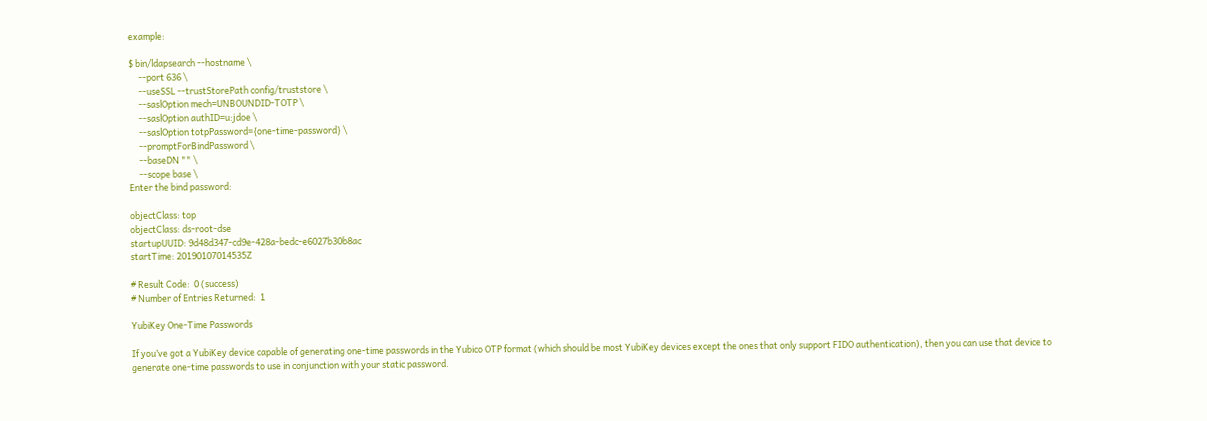example:

$ bin/ldapsearch --hostname \
     --port 636 \
     --useSSL --trustStorePath config/truststore \
     --saslOption mech=UNBOUNDID-TOTP \
     --saslOption authID=u:jdoe \
     --saslOption totpPassword={one-time-password} \
     --promptForBindPassword \
     --baseDN "" \
     --scope base \
Enter the bind password:

objectClass: top
objectClass: ds-root-dse
startupUUID: 9d48d347-cd9e-428a-bedc-e6027b30b8ac
startTime: 20190107014535Z

# Result Code:  0 (success)
# Number of Entries Returned:  1

YubiKey One-Time Passwords

If you’ve got a YubiKey device capable of generating one-time passwords in the Yubico OTP format (which should be most YubiKey devices except the ones that only support FIDO authentication), then you can use that device to generate one-time passwords to use in conjunction with your static password.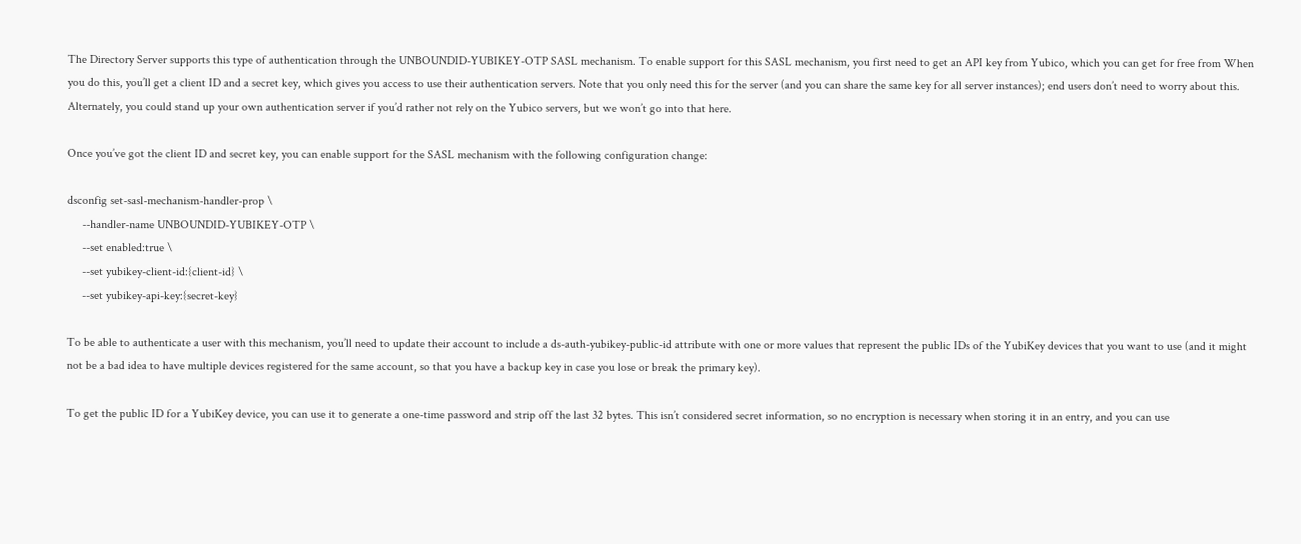The Directory Server supports this type of authentication through the UNBOUNDID-YUBIKEY-OTP SASL mechanism. To enable support for this SASL mechanism, you first need to get an API key from Yubico, which you can get for free from When you do this, you’ll get a client ID and a secret key, which gives you access to use their authentication servers. Note that you only need this for the server (and you can share the same key for all server instances); end users don’t need to worry about this. Alternately, you could stand up your own authentication server if you’d rather not rely on the Yubico servers, but we won’t go into that here.

Once you’ve got the client ID and secret key, you can enable support for the SASL mechanism with the following configuration change:

dsconfig set-sasl-mechanism-handler-prop \
     --handler-name UNBOUNDID-YUBIKEY-OTP \
     --set enabled:true \
     --set yubikey-client-id:{client-id} \
     --set yubikey-api-key:{secret-key}

To be able to authenticate a user with this mechanism, you’ll need to update their account to include a ds-auth-yubikey-public-id attribute with one or more values that represent the public IDs of the YubiKey devices that you want to use (and it might not be a bad idea to have multiple devices registered for the same account, so that you have a backup key in case you lose or break the primary key).

To get the public ID for a YubiKey device, you can use it to generate a one-time password and strip off the last 32 bytes. This isn’t considered secret information, so no encryption is necessary when storing it in an entry, and you can use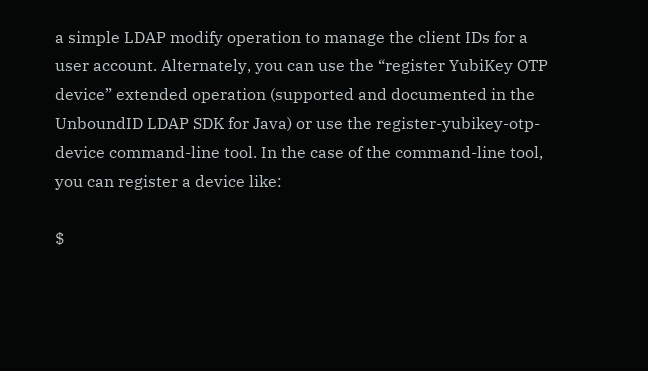a simple LDAP modify operation to manage the client IDs for a user account. Alternately, you can use the “register YubiKey OTP device” extended operation (supported and documented in the UnboundID LDAP SDK for Java) or use the register-yubikey-otp-device command-line tool. In the case of the command-line tool, you can register a device like:

$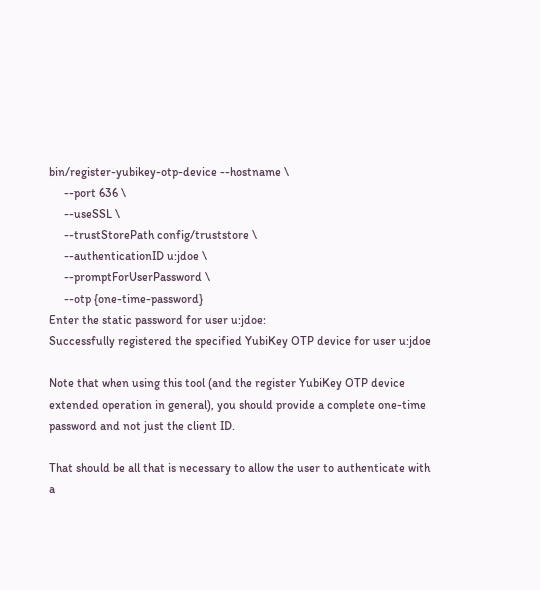bin/register-yubikey-otp-device --hostname \
     --port 636 \
     --useSSL \
     --trustStorePath config/truststore \
     --authenticationID u:jdoe \
     --promptForUserPassword \
     --otp {one-time-password}
Enter the static password for user u:jdoe:
Successfully registered the specified YubiKey OTP device for user u:jdoe

Note that when using this tool (and the register YubiKey OTP device extended operation in general), you should provide a complete one-time password and not just the client ID.

That should be all that is necessary to allow the user to authenticate with a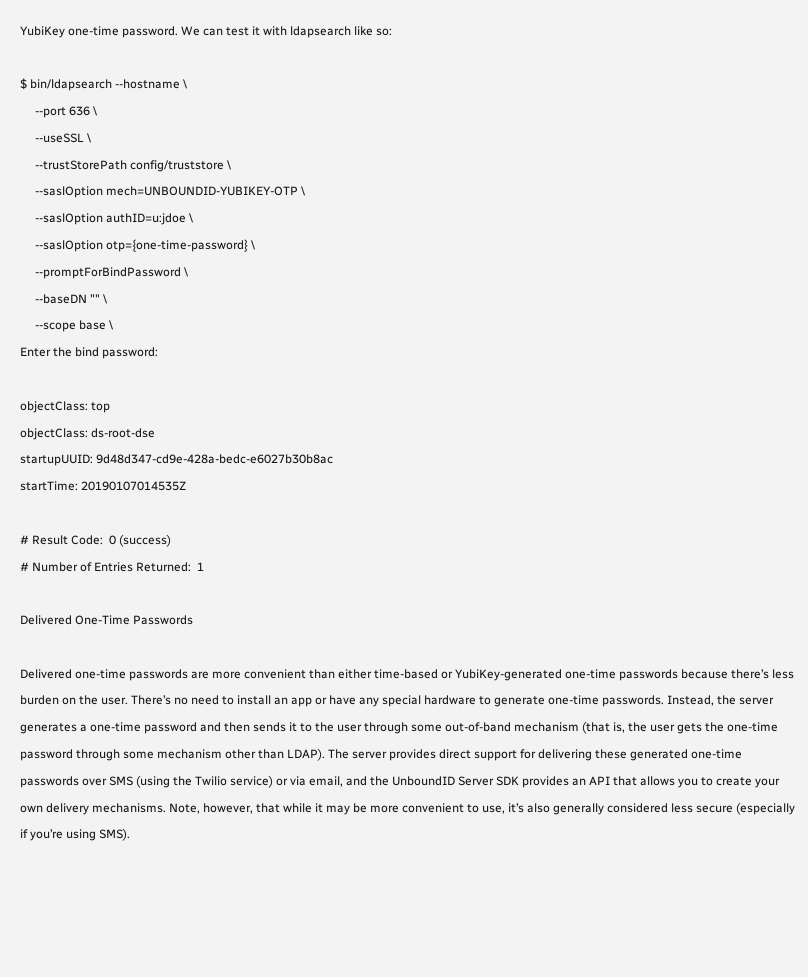YubiKey one-time password. We can test it with ldapsearch like so:

$ bin/ldapsearch --hostname \
     --port 636 \
     --useSSL \
     --trustStorePath config/truststore \
     --saslOption mech=UNBOUNDID-YUBIKEY-OTP \
     --saslOption authID=u:jdoe \
     --saslOption otp={one-time-password} \
     --promptForBindPassword \
     --baseDN "" \
     --scope base \
Enter the bind password:

objectClass: top
objectClass: ds-root-dse
startupUUID: 9d48d347-cd9e-428a-bedc-e6027b30b8ac
startTime: 20190107014535Z

# Result Code:  0 (success)
# Number of Entries Returned:  1

Delivered One-Time Passwords

Delivered one-time passwords are more convenient than either time-based or YubiKey-generated one-time passwords because there’s less burden on the user. There’s no need to install an app or have any special hardware to generate one-time passwords. Instead, the server generates a one-time password and then sends it to the user through some out-of-band mechanism (that is, the user gets the one-time password through some mechanism other than LDAP). The server provides direct support for delivering these generated one-time passwords over SMS (using the Twilio service) or via email, and the UnboundID Server SDK provides an API that allows you to create your own delivery mechanisms. Note, however, that while it may be more convenient to use, it’s also generally considered less secure (especially if you’re using SMS).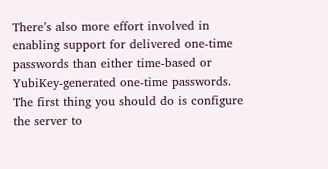There’s also more effort involved in enabling support for delivered one-time passwords than either time-based or YubiKey-generated one-time passwords. The first thing you should do is configure the server to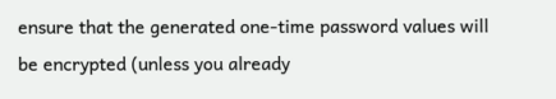ensure that the generated one-time password values will be encrypted (unless you already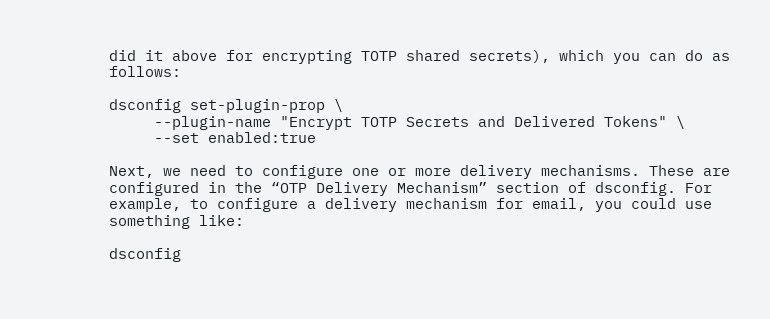did it above for encrypting TOTP shared secrets), which you can do as follows:

dsconfig set-plugin-prop \
     --plugin-name "Encrypt TOTP Secrets and Delivered Tokens" \
     --set enabled:true

Next, we need to configure one or more delivery mechanisms. These are configured in the “OTP Delivery Mechanism” section of dsconfig. For example, to configure a delivery mechanism for email, you could use something like:

dsconfig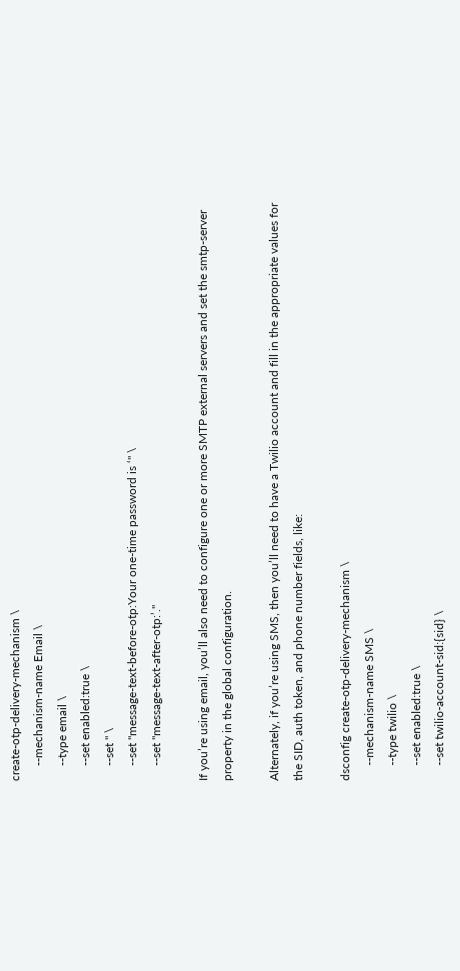create-otp-delivery-mechanism \
     --mechanism-name Email \
     --type email \
     --set enabled:true \
     --set '' \
     --set "message-text-before-otp:Your one-time password is ‘" \
     --set "message-text-after-otp:’."

If you’re using email, you’ll also need to configure one or more SMTP external servers and set the smtp-server property in the global configuration.

Alternately, if you’re using SMS, then you’ll need to have a Twilio account and fill in the appropriate values for the SID, auth token, and phone number fields, like:

dsconfig create-otp-delivery-mechanism \
     --mechanism-name SMS \
     --type twilio \
     --set enabled:true \
     --set twilio-account-sid:{sid} \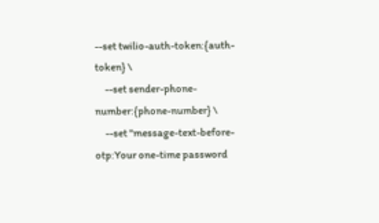--set twilio-auth-token:{auth-token} \
     --set sender-phone-number:{phone-number} \
     --set "message-text-before-otp:Your one-time password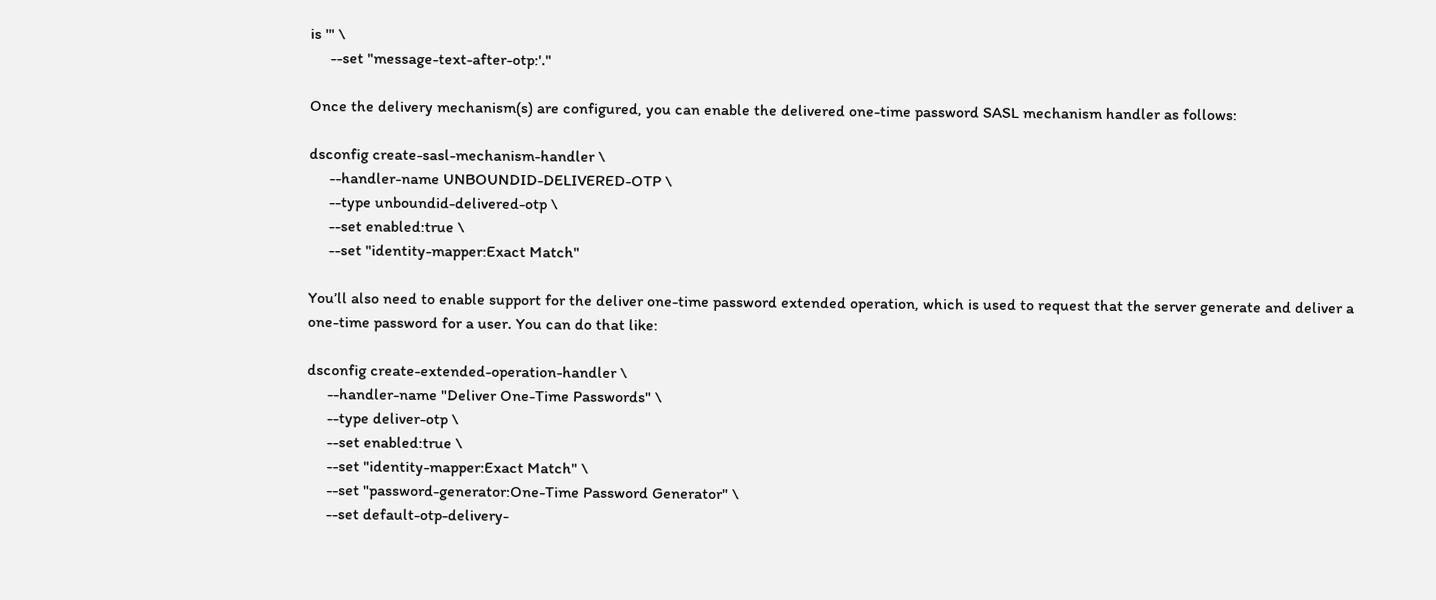is '" \
     --set "message-text-after-otp:'."

Once the delivery mechanism(s) are configured, you can enable the delivered one-time password SASL mechanism handler as follows:

dsconfig create-sasl-mechanism-handler \
     --handler-name UNBOUNDID-DELIVERED-OTP \
     --type unboundid-delivered-otp \
     --set enabled:true \
     --set "identity-mapper:Exact Match"

You’ll also need to enable support for the deliver one-time password extended operation, which is used to request that the server generate and deliver a one-time password for a user. You can do that like:

dsconfig create-extended-operation-handler \
     --handler-name "Deliver One-Time Passwords" \
     --type deliver-otp \
     --set enabled:true \
     --set "identity-mapper:Exact Match" \
     --set "password-generator:One-Time Password Generator" \
     --set default-otp-delivery-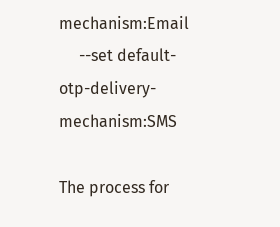mechanism:Email
     --set default-otp-delivery-mechanism:SMS

The process for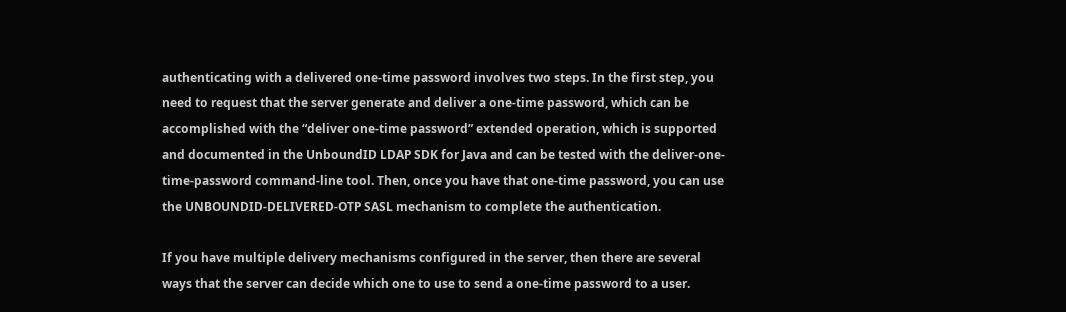authenticating with a delivered one-time password involves two steps. In the first step, you need to request that the server generate and deliver a one-time password, which can be accomplished with the “deliver one-time password” extended operation, which is supported and documented in the UnboundID LDAP SDK for Java and can be tested with the deliver-one-time-password command-line tool. Then, once you have that one-time password, you can use the UNBOUNDID-DELIVERED-OTP SASL mechanism to complete the authentication.

If you have multiple delivery mechanisms configured in the server, then there are several ways that the server can decide which one to use to send a one-time password to a user.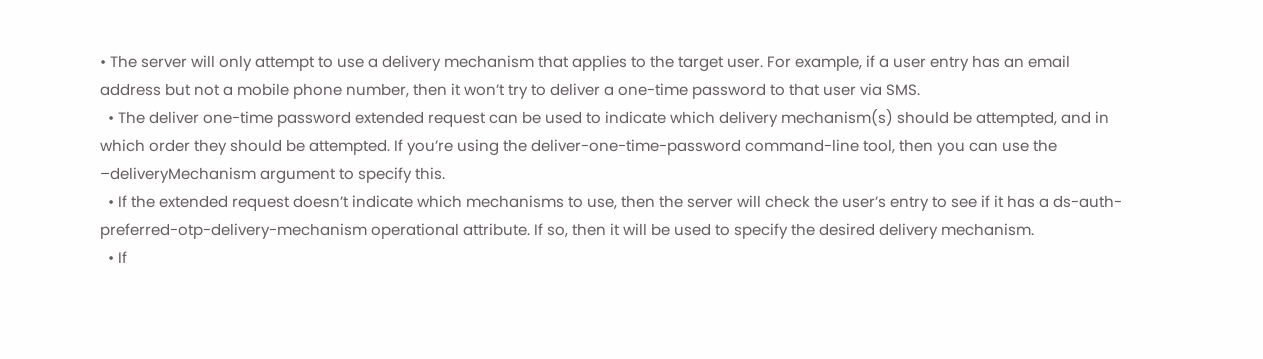• The server will only attempt to use a delivery mechanism that applies to the target user. For example, if a user entry has an email address but not a mobile phone number, then it won’t try to deliver a one-time password to that user via SMS.
  • The deliver one-time password extended request can be used to indicate which delivery mechanism(s) should be attempted, and in which order they should be attempted. If you’re using the deliver-one-time-password command-line tool, then you can use the –deliveryMechanism argument to specify this.
  • If the extended request doesn’t indicate which mechanisms to use, then the server will check the user’s entry to see if it has a ds-auth-preferred-otp-delivery-mechanism operational attribute. If so, then it will be used to specify the desired delivery mechanism.
  • If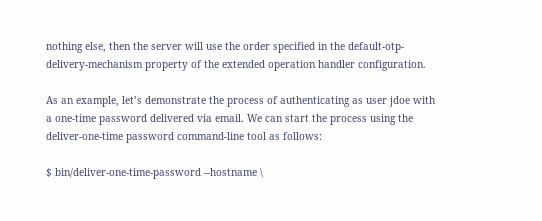nothing else, then the server will use the order specified in the default-otp-delivery-mechanism property of the extended operation handler configuration.

As an example, let’s demonstrate the process of authenticating as user jdoe with a one-time password delivered via email. We can start the process using the deliver-one-time password command-line tool as follows:

$ bin/deliver-one-time-password --hostname \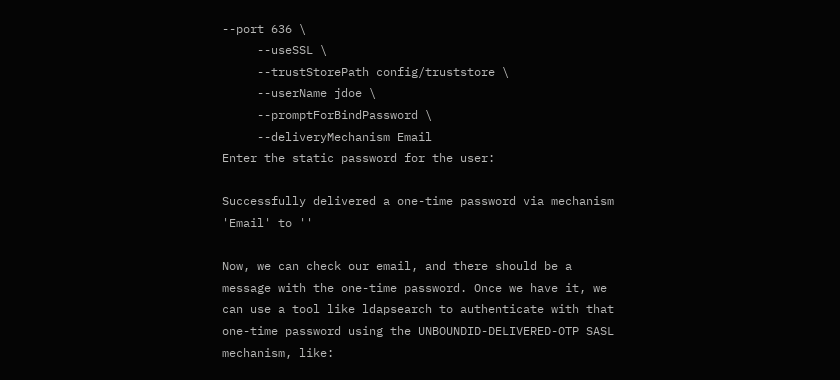--port 636 \
     --useSSL \
     --trustStorePath config/truststore \
     --userName jdoe \
     --promptForBindPassword \
     --deliveryMechanism Email
Enter the static password for the user:

Successfully delivered a one-time password via mechanism 'Email' to ''

Now, we can check our email, and there should be a message with the one-time password. Once we have it, we can use a tool like ldapsearch to authenticate with that one-time password using the UNBOUNDID-DELIVERED-OTP SASL mechanism, like: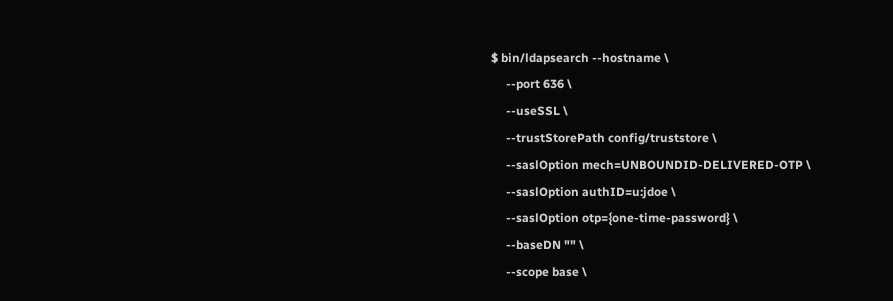$ bin/ldapsearch --hostname \
     --port 636 \
     --useSSL \
     --trustStorePath config/truststore \
     --saslOption mech=UNBOUNDID-DELIVERED-OTP \
     --saslOption authID=u:jdoe \
     --saslOption otp={one-time-password} \
     --baseDN "" \
     --scope base \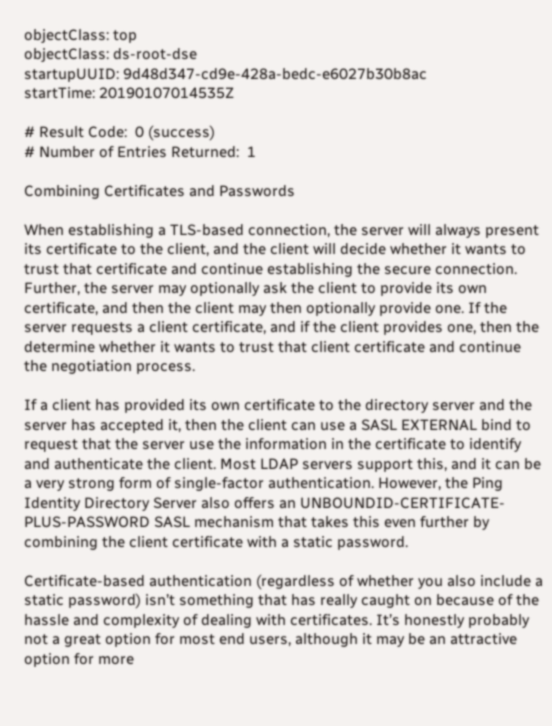objectClass: top
objectClass: ds-root-dse
startupUUID: 9d48d347-cd9e-428a-bedc-e6027b30b8ac
startTime: 20190107014535Z

# Result Code:  0 (success)
# Number of Entries Returned:  1

Combining Certificates and Passwords

When establishing a TLS-based connection, the server will always present its certificate to the client, and the client will decide whether it wants to trust that certificate and continue establishing the secure connection. Further, the server may optionally ask the client to provide its own certificate, and then the client may then optionally provide one. If the server requests a client certificate, and if the client provides one, then the determine whether it wants to trust that client certificate and continue the negotiation process.

If a client has provided its own certificate to the directory server and the server has accepted it, then the client can use a SASL EXTERNAL bind to request that the server use the information in the certificate to identify and authenticate the client. Most LDAP servers support this, and it can be a very strong form of single-factor authentication. However, the Ping Identity Directory Server also offers an UNBOUNDID-CERTIFICATE-PLUS-PASSWORD SASL mechanism that takes this even further by combining the client certificate with a static password.

Certificate-based authentication (regardless of whether you also include a static password) isn’t something that has really caught on because of the hassle and complexity of dealing with certificates. It’s honestly probably not a great option for most end users, although it may be an attractive option for more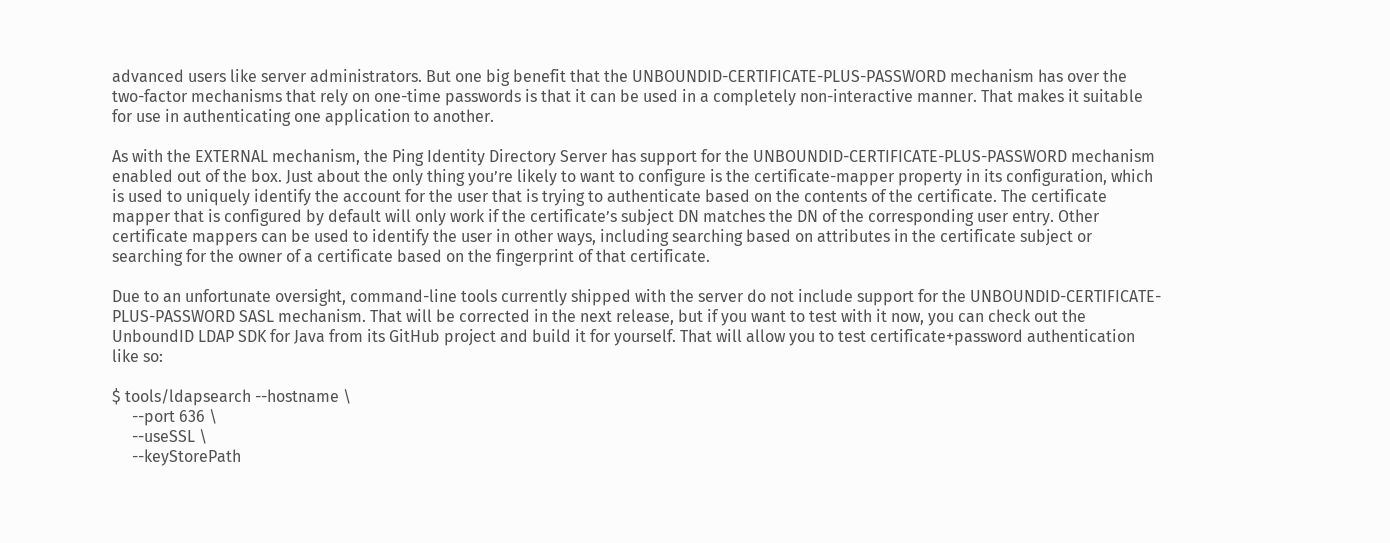advanced users like server administrators. But one big benefit that the UNBOUNDID-CERTIFICATE-PLUS-PASSWORD mechanism has over the two-factor mechanisms that rely on one-time passwords is that it can be used in a completely non-interactive manner. That makes it suitable for use in authenticating one application to another.

As with the EXTERNAL mechanism, the Ping Identity Directory Server has support for the UNBOUNDID-CERTIFICATE-PLUS-PASSWORD mechanism enabled out of the box. Just about the only thing you’re likely to want to configure is the certificate-mapper property in its configuration, which is used to uniquely identify the account for the user that is trying to authenticate based on the contents of the certificate. The certificate mapper that is configured by default will only work if the certificate’s subject DN matches the DN of the corresponding user entry. Other certificate mappers can be used to identify the user in other ways, including searching based on attributes in the certificate subject or searching for the owner of a certificate based on the fingerprint of that certificate.

Due to an unfortunate oversight, command-line tools currently shipped with the server do not include support for the UNBOUNDID-CERTIFICATE-PLUS-PASSWORD SASL mechanism. That will be corrected in the next release, but if you want to test with it now, you can check out the UnboundID LDAP SDK for Java from its GitHub project and build it for yourself. That will allow you to test certificate+password authentication like so:

$ tools/ldapsearch --hostname \
     --port 636 \
     --useSSL \
     --keyStorePath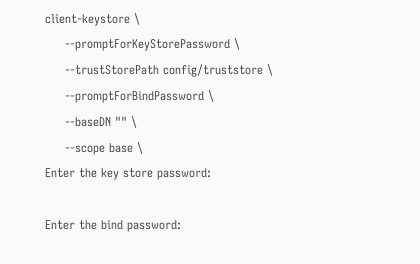client-keystore \
     --promptForKeyStorePassword \
     --trustStorePath config/truststore \
     --promptForBindPassword \
     --baseDN "" \
     --scope base \
Enter the key store password:

Enter the bind password: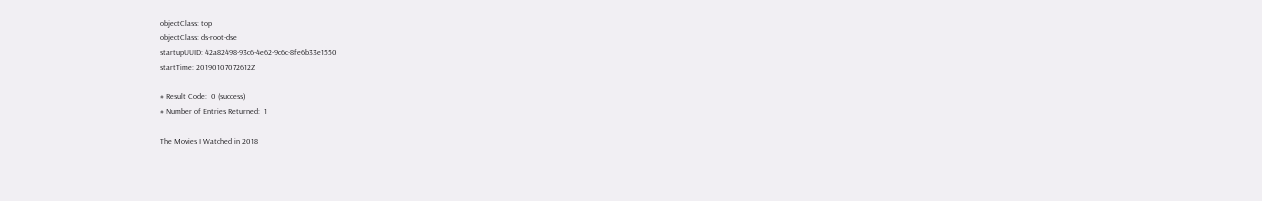objectClass: top
objectClass: ds-root-dse
startupUUID: 42a82498-93c6-4e62-9c6c-8fe6b33e1550
startTime: 20190107072612Z

# Result Code:  0 (success)
# Number of Entries Returned:  1

The Movies I Watched in 2018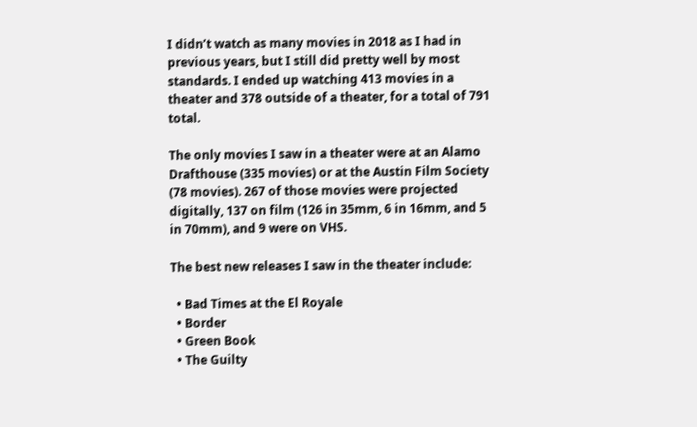I didn’t watch as many movies in 2018 as I had in previous years, but I still did pretty well by most standards. I ended up watching 413 movies in a theater and 378 outside of a theater, for a total of 791 total.

The only movies I saw in a theater were at an Alamo Drafthouse (335 movies) or at the Austin Film Society (78 movies). 267 of those movies were projected digitally, 137 on film (126 in 35mm, 6 in 16mm, and 5 in 70mm), and 9 were on VHS.

The best new releases I saw in the theater include:

  • Bad Times at the El Royale
  • Border
  • Green Book
  • The Guilty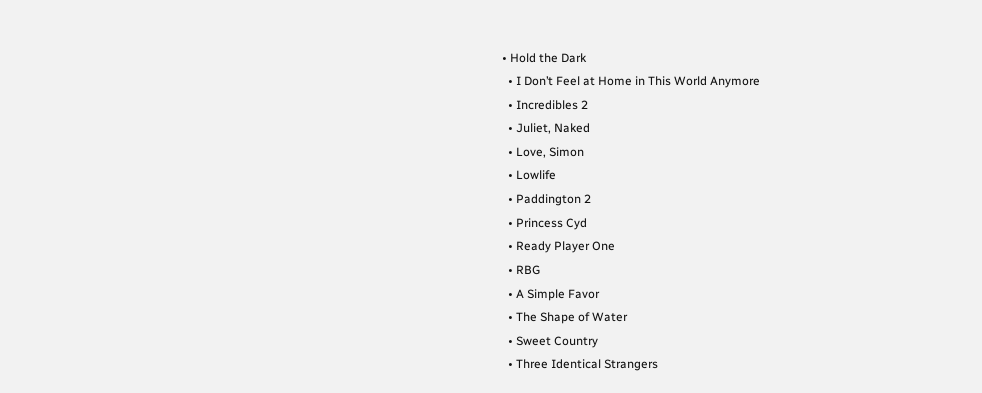• Hold the Dark
  • I Don’t Feel at Home in This World Anymore
  • Incredibles 2
  • Juliet, Naked
  • Love, Simon
  • Lowlife
  • Paddington 2
  • Princess Cyd
  • Ready Player One
  • RBG
  • A Simple Favor
  • The Shape of Water
  • Sweet Country
  • Three Identical Strangers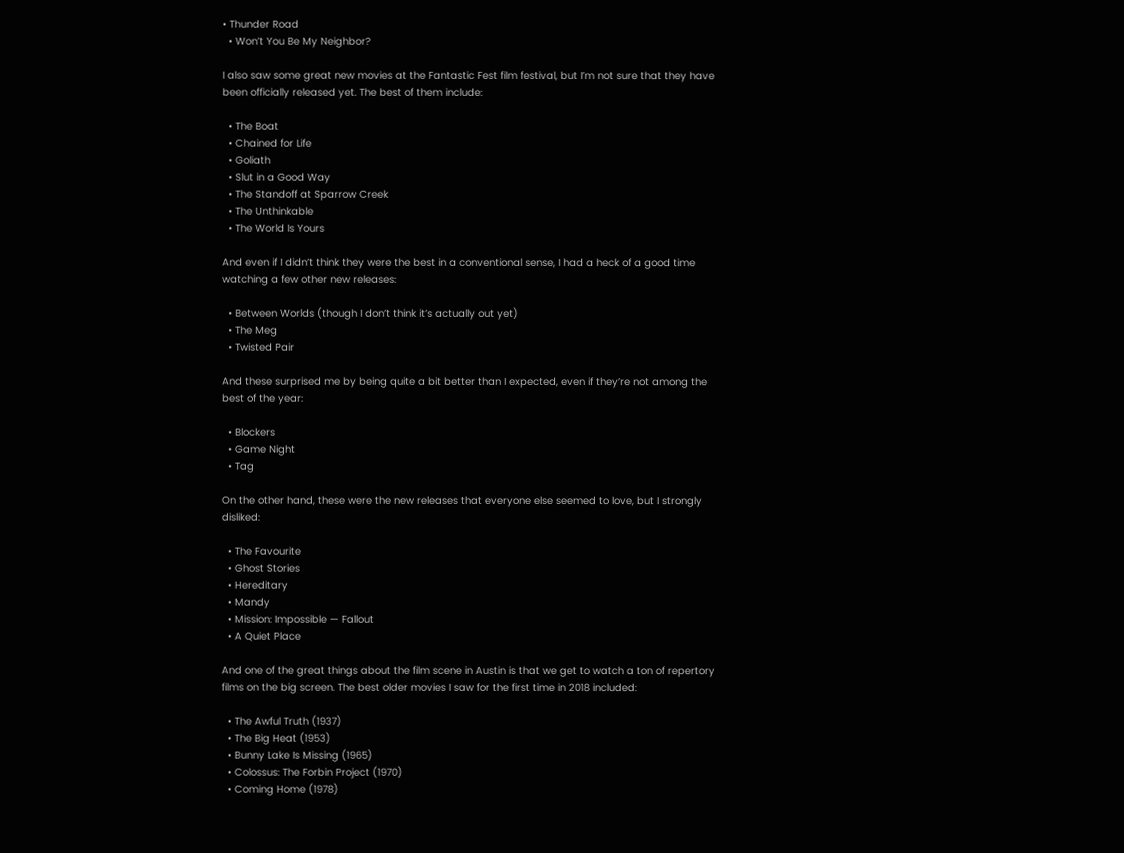• Thunder Road
  • Won’t You Be My Neighbor?

I also saw some great new movies at the Fantastic Fest film festival, but I’m not sure that they have been officially released yet. The best of them include:

  • The Boat
  • Chained for Life
  • Goliath
  • Slut in a Good Way
  • The Standoff at Sparrow Creek
  • The Unthinkable
  • The World Is Yours

And even if I didn’t think they were the best in a conventional sense, I had a heck of a good time watching a few other new releases:

  • Between Worlds (though I don’t think it’s actually out yet)
  • The Meg
  • Twisted Pair

And these surprised me by being quite a bit better than I expected, even if they’re not among the best of the year:

  • Blockers
  • Game Night
  • Tag

On the other hand, these were the new releases that everyone else seemed to love, but I strongly disliked:

  • The Favourite
  • Ghost Stories
  • Hereditary
  • Mandy
  • Mission: Impossible — Fallout
  • A Quiet Place

And one of the great things about the film scene in Austin is that we get to watch a ton of repertory films on the big screen. The best older movies I saw for the first time in 2018 included:

  • The Awful Truth (1937)
  • The Big Heat (1953)
  • Bunny Lake Is Missing (1965)
  • Colossus: The Forbin Project (1970)
  • Coming Home (1978)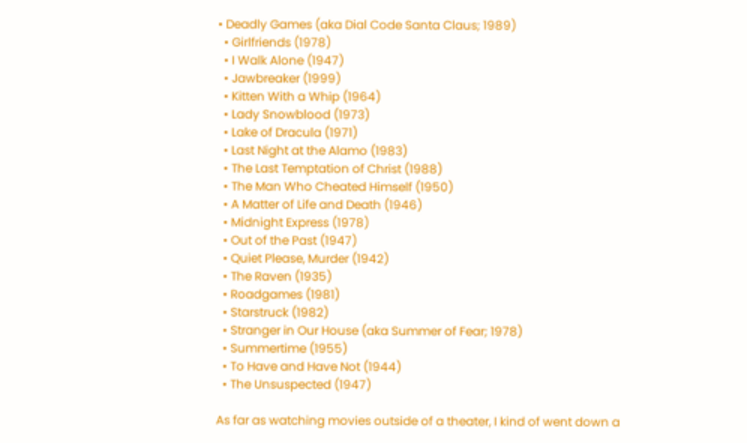• Deadly Games (aka Dial Code Santa Claus; 1989)
  • Girlfriends (1978)
  • I Walk Alone (1947)
  • Jawbreaker (1999)
  • Kitten With a Whip (1964)
  • Lady Snowblood (1973)
  • Lake of Dracula (1971)
  • Last Night at the Alamo (1983)
  • The Last Temptation of Christ (1988)
  • The Man Who Cheated Himself (1950)
  • A Matter of Life and Death (1946)
  • Midnight Express (1978)
  • Out of the Past (1947)
  • Quiet Please, Murder (1942)
  • The Raven (1935)
  • Roadgames (1981)
  • Starstruck (1982)
  • Stranger in Our House (aka Summer of Fear; 1978)
  • Summertime (1955)
  • To Have and Have Not (1944)
  • The Unsuspected (1947)

As far as watching movies outside of a theater, I kind of went down a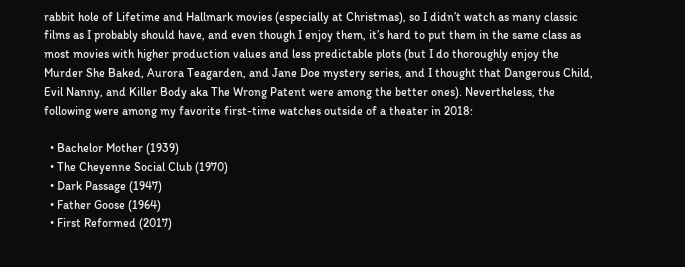rabbit hole of Lifetime and Hallmark movies (especially at Christmas), so I didn’t watch as many classic films as I probably should have, and even though I enjoy them, it’s hard to put them in the same class as most movies with higher production values and less predictable plots (but I do thoroughly enjoy the Murder She Baked, Aurora Teagarden, and Jane Doe mystery series, and I thought that Dangerous Child, Evil Nanny, and Killer Body aka The Wrong Patent were among the better ones). Nevertheless, the following were among my favorite first-time watches outside of a theater in 2018:

  • Bachelor Mother (1939)
  • The Cheyenne Social Club (1970)
  • Dark Passage (1947)
  • Father Goose (1964)
  • First Reformed (2017)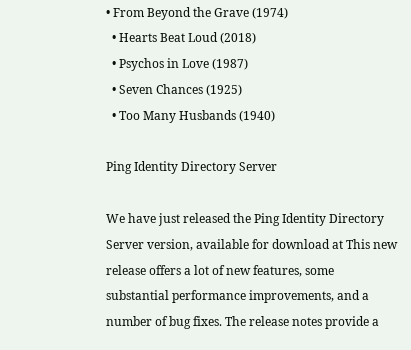• From Beyond the Grave (1974)
  • Hearts Beat Loud (2018)
  • Psychos in Love (1987)
  • Seven Chances (1925)
  • Too Many Husbands (1940)

Ping Identity Directory Server

We have just released the Ping Identity Directory Server version, available for download at This new release offers a lot of new features, some substantial performance improvements, and a number of bug fixes. The release notes provide a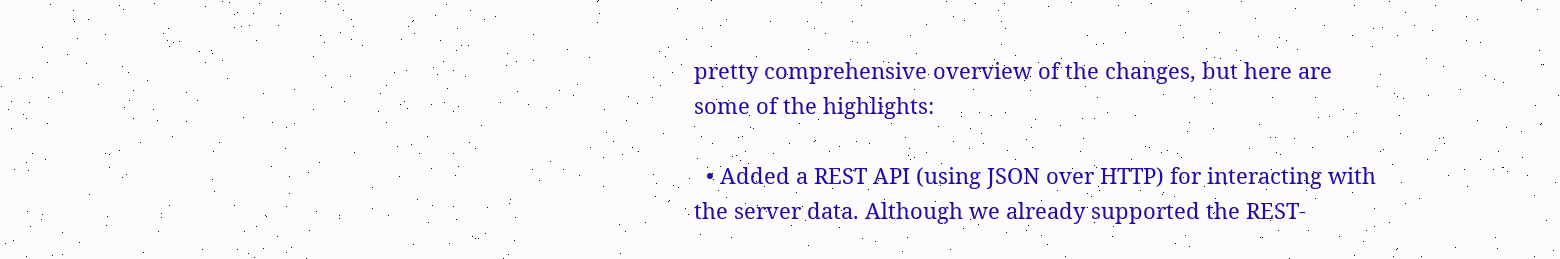pretty comprehensive overview of the changes, but here are some of the highlights:

  • Added a REST API (using JSON over HTTP) for interacting with the server data. Although we already supported the REST-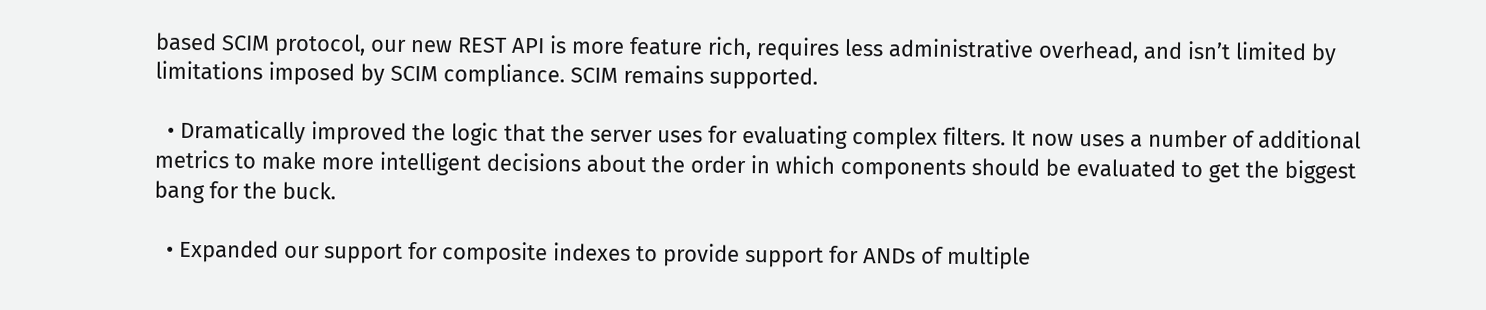based SCIM protocol, our new REST API is more feature rich, requires less administrative overhead, and isn’t limited by limitations imposed by SCIM compliance. SCIM remains supported.

  • Dramatically improved the logic that the server uses for evaluating complex filters. It now uses a number of additional metrics to make more intelligent decisions about the order in which components should be evaluated to get the biggest bang for the buck.

  • Expanded our support for composite indexes to provide support for ANDs of multiple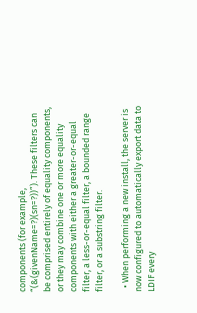components (for example, “(&(givenName=?)(sn=?))”). These filters can be comprised entirely of equality components, or they may combine one or more equality components with either a greater-or-equal filter, a less-or-equal filter, a bounded range filter, or a substring filter.

  • When performing a new install, the server is now configured to automatically export data to LDIF every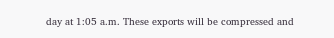day at 1:05 a.m. These exports will be compressed and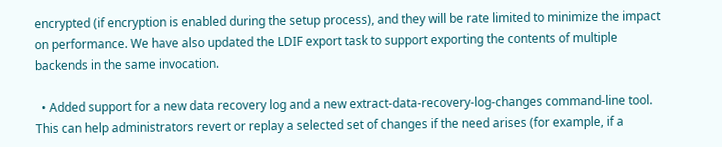encrypted (if encryption is enabled during the setup process), and they will be rate limited to minimize the impact on performance. We have also updated the LDIF export task to support exporting the contents of multiple backends in the same invocation.

  • Added support for a new data recovery log and a new extract-data-recovery-log-changes command-line tool. This can help administrators revert or replay a selected set of changes if the need arises (for example, if a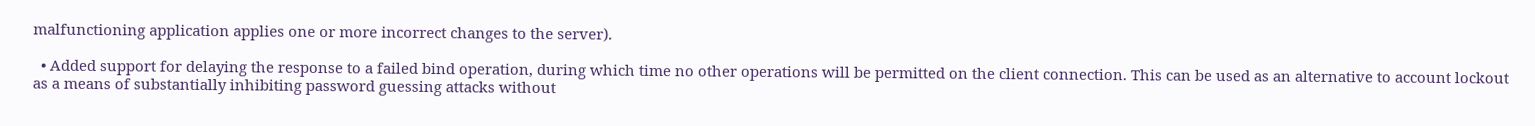malfunctioning application applies one or more incorrect changes to the server).

  • Added support for delaying the response to a failed bind operation, during which time no other operations will be permitted on the client connection. This can be used as an alternative to account lockout as a means of substantially inhibiting password guessing attacks without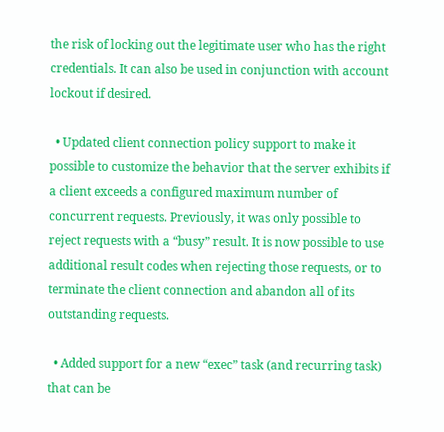the risk of locking out the legitimate user who has the right credentials. It can also be used in conjunction with account lockout if desired.

  • Updated client connection policy support to make it possible to customize the behavior that the server exhibits if a client exceeds a configured maximum number of concurrent requests. Previously, it was only possible to reject requests with a “busy” result. It is now possible to use additional result codes when rejecting those requests, or to terminate the client connection and abandon all of its outstanding requests.

  • Added support for a new “exec” task (and recurring task) that can be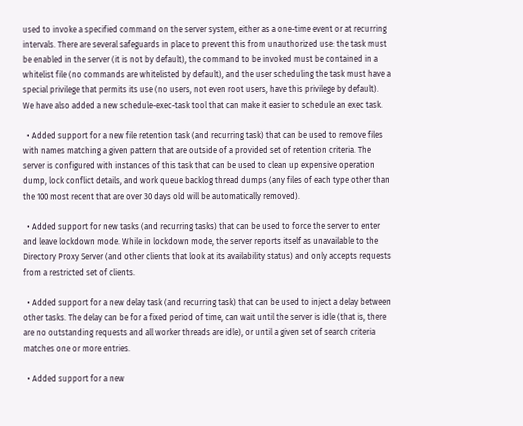used to invoke a specified command on the server system, either as a one-time event or at recurring intervals. There are several safeguards in place to prevent this from unauthorized use: the task must be enabled in the server (it is not by default), the command to be invoked must be contained in a whitelist file (no commands are whitelisted by default), and the user scheduling the task must have a special privilege that permits its use (no users, not even root users, have this privilege by default). We have also added a new schedule-exec-task tool that can make it easier to schedule an exec task.

  • Added support for a new file retention task (and recurring task) that can be used to remove files with names matching a given pattern that are outside of a provided set of retention criteria. The server is configured with instances of this task that can be used to clean up expensive operation dump, lock conflict details, and work queue backlog thread dumps (any files of each type other than the 100 most recent that are over 30 days old will be automatically removed).

  • Added support for new tasks (and recurring tasks) that can be used to force the server to enter and leave lockdown mode. While in lockdown mode, the server reports itself as unavailable to the Directory Proxy Server (and other clients that look at its availability status) and only accepts requests from a restricted set of clients.

  • Added support for a new delay task (and recurring task) that can be used to inject a delay between other tasks. The delay can be for a fixed period of time, can wait until the server is idle (that is, there are no outstanding requests and all worker threads are idle), or until a given set of search criteria matches one or more entries.

  • Added support for a new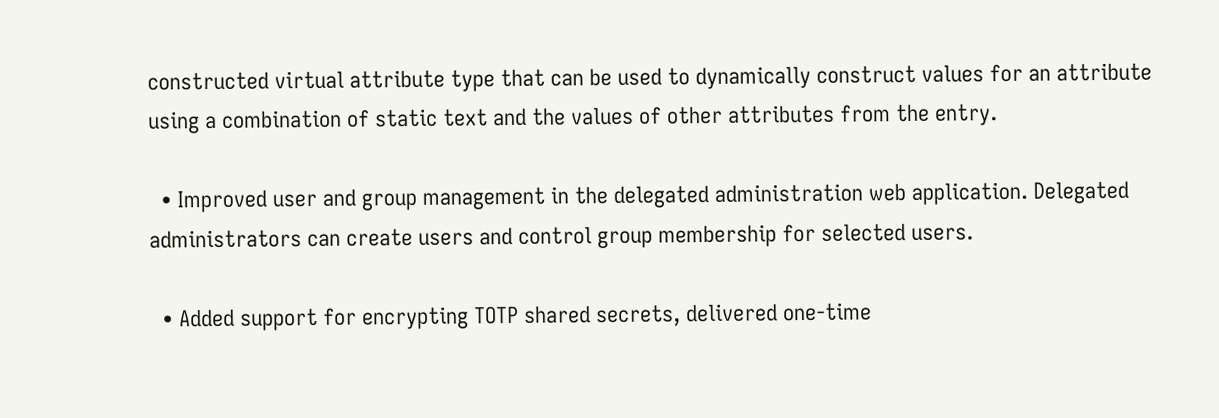constructed virtual attribute type that can be used to dynamically construct values for an attribute using a combination of static text and the values of other attributes from the entry.

  • Improved user and group management in the delegated administration web application. Delegated administrators can create users and control group membership for selected users.

  • Added support for encrypting TOTP shared secrets, delivered one-time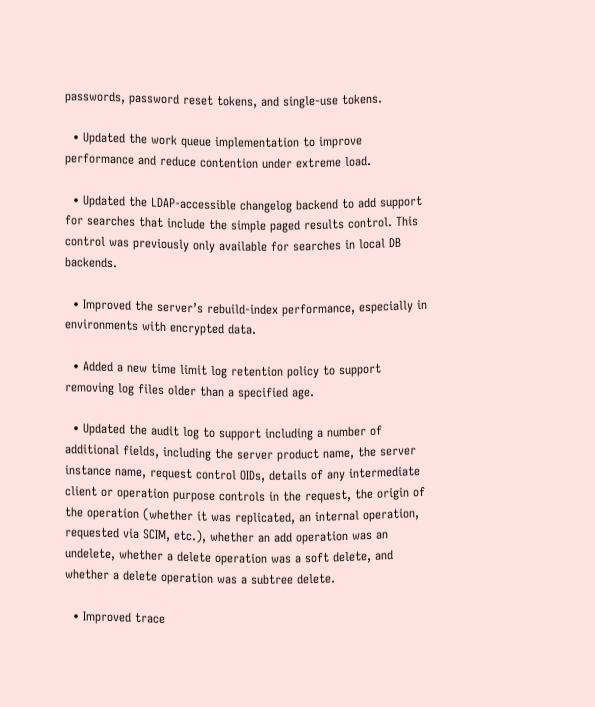passwords, password reset tokens, and single-use tokens.

  • Updated the work queue implementation to improve performance and reduce contention under extreme load.

  • Updated the LDAP-accessible changelog backend to add support for searches that include the simple paged results control. This control was previously only available for searches in local DB backends.

  • Improved the server’s rebuild-index performance, especially in environments with encrypted data.

  • Added a new time limit log retention policy to support removing log files older than a specified age.

  • Updated the audit log to support including a number of additional fields, including the server product name, the server instance name, request control OIDs, details of any intermediate client or operation purpose controls in the request, the origin of the operation (whether it was replicated, an internal operation, requested via SCIM, etc.), whether an add operation was an undelete, whether a delete operation was a soft delete, and whether a delete operation was a subtree delete.

  • Improved trace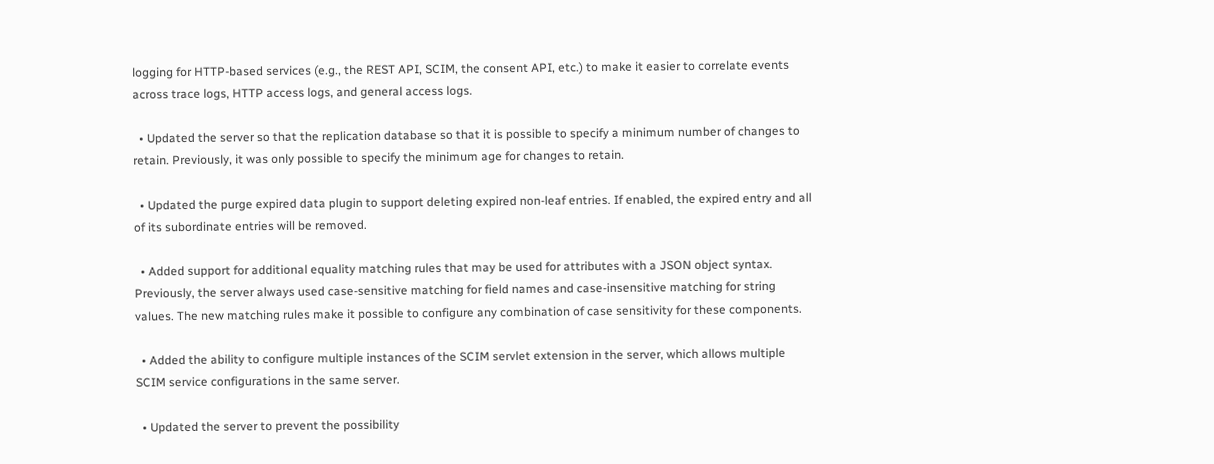logging for HTTP-based services (e.g., the REST API, SCIM, the consent API, etc.) to make it easier to correlate events across trace logs, HTTP access logs, and general access logs.

  • Updated the server so that the replication database so that it is possible to specify a minimum number of changes to retain. Previously, it was only possible to specify the minimum age for changes to retain.

  • Updated the purge expired data plugin to support deleting expired non-leaf entries. If enabled, the expired entry and all of its subordinate entries will be removed.

  • Added support for additional equality matching rules that may be used for attributes with a JSON object syntax. Previously, the server always used case-sensitive matching for field names and case-insensitive matching for string values. The new matching rules make it possible to configure any combination of case sensitivity for these components.

  • Added the ability to configure multiple instances of the SCIM servlet extension in the server, which allows multiple SCIM service configurations in the same server.

  • Updated the server to prevent the possibility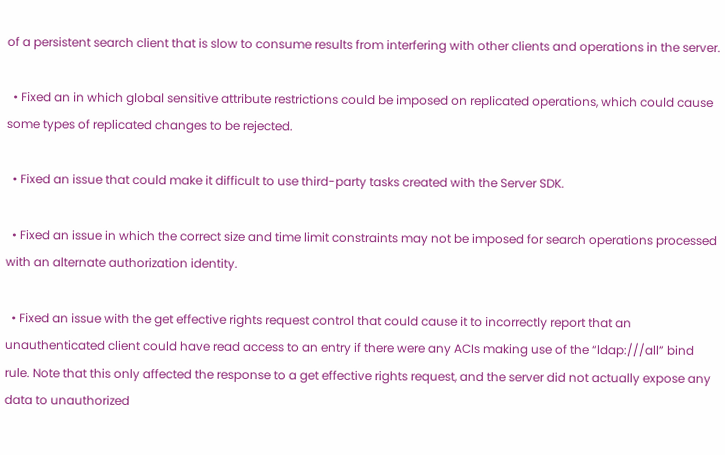of a persistent search client that is slow to consume results from interfering with other clients and operations in the server.

  • Fixed an in which global sensitive attribute restrictions could be imposed on replicated operations, which could cause some types of replicated changes to be rejected.

  • Fixed an issue that could make it difficult to use third-party tasks created with the Server SDK.

  • Fixed an issue in which the correct size and time limit constraints may not be imposed for search operations processed with an alternate authorization identity.

  • Fixed an issue with the get effective rights request control that could cause it to incorrectly report that an unauthenticated client could have read access to an entry if there were any ACIs making use of the “ldap:///all” bind rule. Note that this only affected the response to a get effective rights request, and the server did not actually expose any data to unauthorized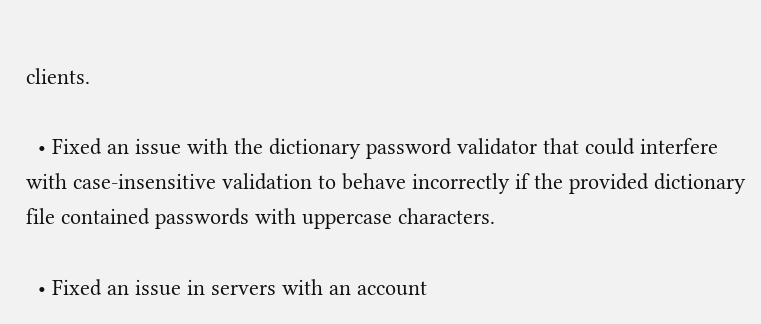clients.

  • Fixed an issue with the dictionary password validator that could interfere with case-insensitive validation to behave incorrectly if the provided dictionary file contained passwords with uppercase characters.

  • Fixed an issue in servers with an account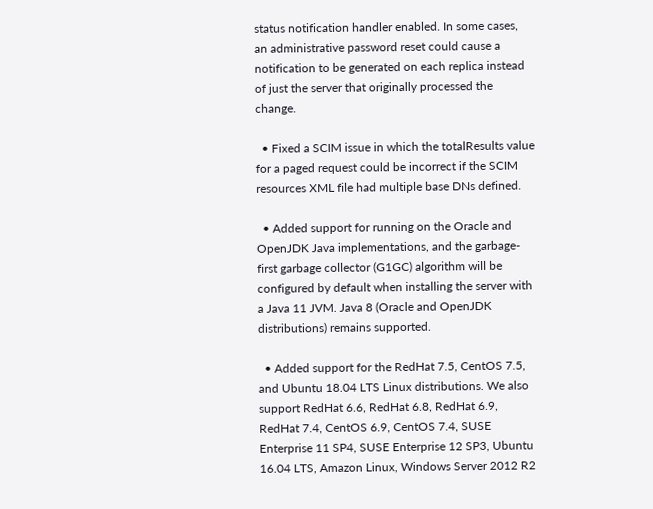status notification handler enabled. In some cases, an administrative password reset could cause a notification to be generated on each replica instead of just the server that originally processed the change.

  • Fixed a SCIM issue in which the totalResults value for a paged request could be incorrect if the SCIM resources XML file had multiple base DNs defined.

  • Added support for running on the Oracle and OpenJDK Java implementations, and the garbage-first garbage collector (G1GC) algorithm will be configured by default when installing the server with a Java 11 JVM. Java 8 (Oracle and OpenJDK distributions) remains supported.

  • Added support for the RedHat 7.5, CentOS 7.5, and Ubuntu 18.04 LTS Linux distributions. We also support RedHat 6.6, RedHat 6.8, RedHat 6.9, RedHat 7.4, CentOS 6.9, CentOS 7.4, SUSE Enterprise 11 SP4, SUSE Enterprise 12 SP3, Ubuntu 16.04 LTS, Amazon Linux, Windows Server 2012 R2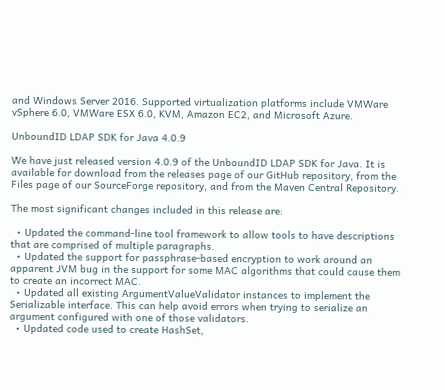and Windows Server 2016. Supported virtualization platforms include VMWare vSphere 6.0, VMWare ESX 6.0, KVM, Amazon EC2, and Microsoft Azure.

UnboundID LDAP SDK for Java 4.0.9

We have just released version 4.0.9 of the UnboundID LDAP SDK for Java. It is available for download from the releases page of our GitHub repository, from the Files page of our SourceForge repository, and from the Maven Central Repository.

The most significant changes included in this release are:

  • Updated the command-line tool framework to allow tools to have descriptions that are comprised of multiple paragraphs.
  • Updated the support for passphrase-based encryption to work around an apparent JVM bug in the support for some MAC algorithms that could cause them to create an incorrect MAC.
  • Updated all existing ArgumentValueValidator instances to implement the Serializable interface. This can help avoid errors when trying to serialize an argument configured with one of those validators.
  • Updated code used to create HashSet,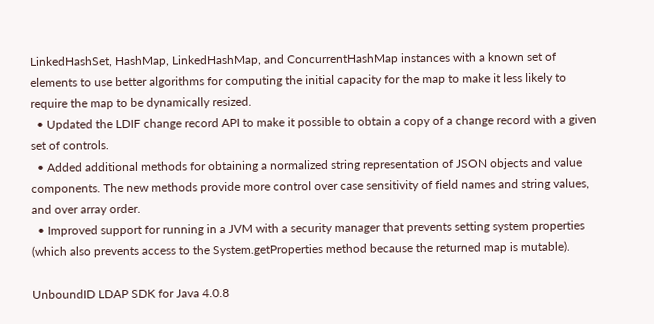LinkedHashSet, HashMap, LinkedHashMap, and ConcurrentHashMap instances with a known set of elements to use better algorithms for computing the initial capacity for the map to make it less likely to require the map to be dynamically resized.
  • Updated the LDIF change record API to make it possible to obtain a copy of a change record with a given set of controls.
  • Added additional methods for obtaining a normalized string representation of JSON objects and value components. The new methods provide more control over case sensitivity of field names and string values, and over array order.
  • Improved support for running in a JVM with a security manager that prevents setting system properties (which also prevents access to the System.getProperties method because the returned map is mutable).

UnboundID LDAP SDK for Java 4.0.8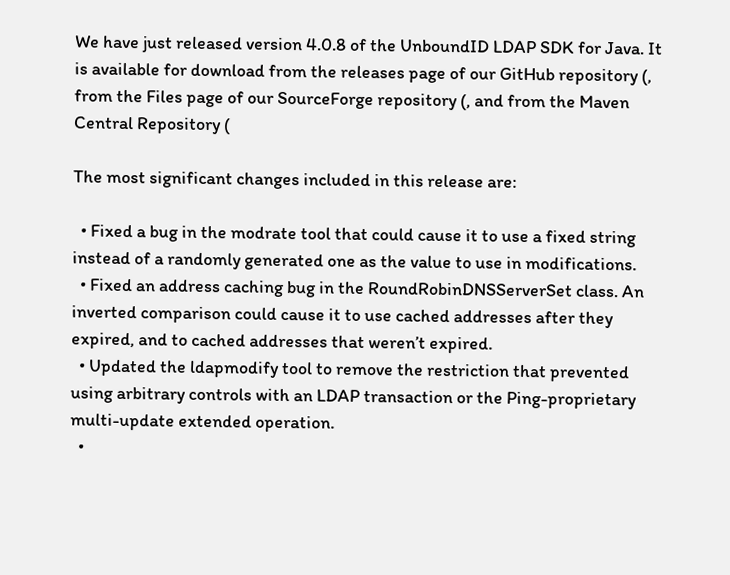We have just released version 4.0.8 of the UnboundID LDAP SDK for Java. It is available for download from the releases page of our GitHub repository (, from the Files page of our SourceForge repository (, and from the Maven Central Repository (

The most significant changes included in this release are:

  • Fixed a bug in the modrate tool that could cause it to use a fixed string instead of a randomly generated one as the value to use in modifications.
  • Fixed an address caching bug in the RoundRobinDNSServerSet class. An inverted comparison could cause it to use cached addresses after they expired, and to cached addresses that weren’t expired.
  • Updated the ldapmodify tool to remove the restriction that prevented using arbitrary controls with an LDAP transaction or the Ping-proprietary multi-update extended operation.
  •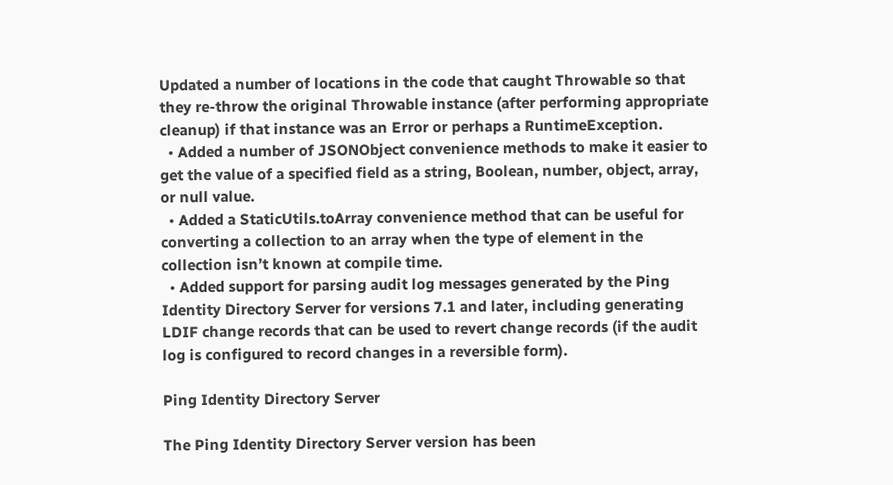Updated a number of locations in the code that caught Throwable so that they re-throw the original Throwable instance (after performing appropriate cleanup) if that instance was an Error or perhaps a RuntimeException.
  • Added a number of JSONObject convenience methods to make it easier to get the value of a specified field as a string, Boolean, number, object, array, or null value.
  • Added a StaticUtils.toArray convenience method that can be useful for converting a collection to an array when the type of element in the collection isn’t known at compile time.
  • Added support for parsing audit log messages generated by the Ping Identity Directory Server for versions 7.1 and later, including generating LDIF change records that can be used to revert change records (if the audit log is configured to record changes in a reversible form).

Ping Identity Directory Server

The Ping Identity Directory Server version has been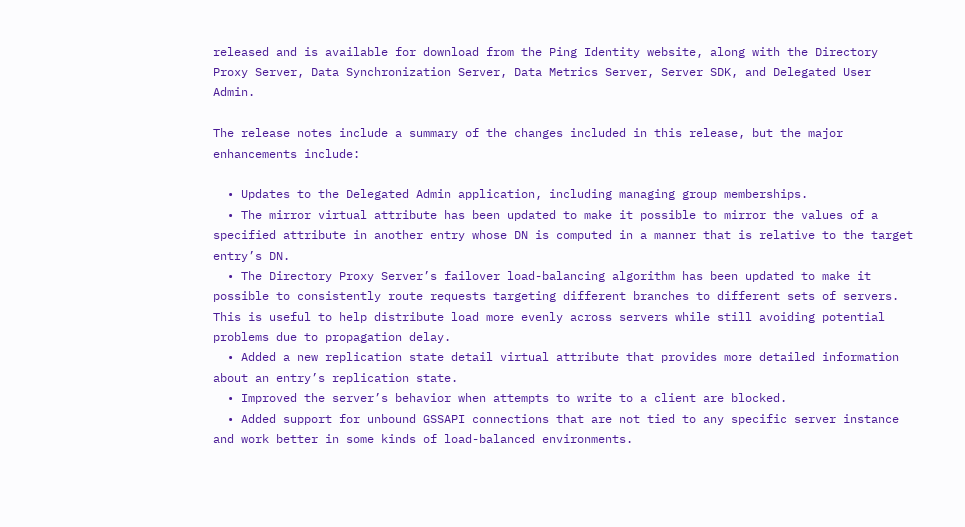released and is available for download from the Ping Identity website, along with the Directory Proxy Server, Data Synchronization Server, Data Metrics Server, Server SDK, and Delegated User Admin.

The release notes include a summary of the changes included in this release, but the major enhancements include:

  • Updates to the Delegated Admin application, including managing group memberships.
  • The mirror virtual attribute has been updated to make it possible to mirror the values of a specified attribute in another entry whose DN is computed in a manner that is relative to the target entry’s DN.
  • The Directory Proxy Server’s failover load-balancing algorithm has been updated to make it possible to consistently route requests targeting different branches to different sets of servers. This is useful to help distribute load more evenly across servers while still avoiding potential problems due to propagation delay.
  • Added a new replication state detail virtual attribute that provides more detailed information about an entry’s replication state.
  • Improved the server’s behavior when attempts to write to a client are blocked.
  • Added support for unbound GSSAPI connections that are not tied to any specific server instance and work better in some kinds of load-balanced environments.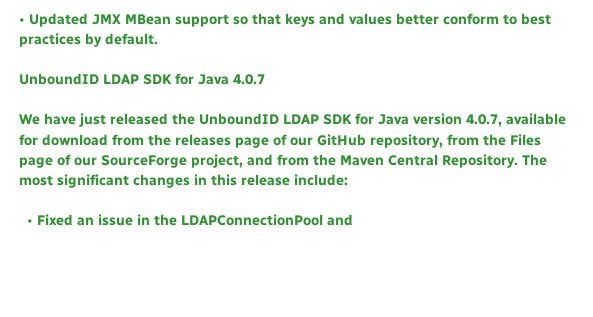• Updated JMX MBean support so that keys and values better conform to best practices by default.

UnboundID LDAP SDK for Java 4.0.7

We have just released the UnboundID LDAP SDK for Java version 4.0.7, available for download from the releases page of our GitHub repository, from the Files page of our SourceForge project, and from the Maven Central Repository. The most significant changes in this release include:

  • Fixed an issue in the LDAPConnectionPool and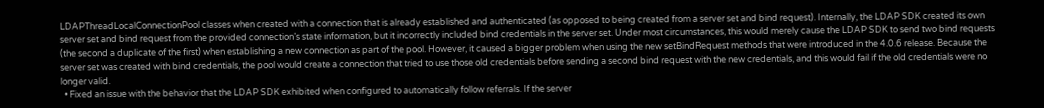LDAPThreadLocalConnectionPool classes when created with a connection that is already established and authenticated (as opposed to being created from a server set and bind request). Internally, the LDAP SDK created its own server set and bind request from the provided connection’s state information, but it incorrectly included bind credentials in the server set. Under most circumstances, this would merely cause the LDAP SDK to send two bind requests (the second a duplicate of the first) when establishing a new connection as part of the pool. However, it caused a bigger problem when using the new setBindRequest methods that were introduced in the 4.0.6 release. Because the server set was created with bind credentials, the pool would create a connection that tried to use those old credentials before sending a second bind request with the new credentials, and this would fail if the old credentials were no longer valid.
  • Fixed an issue with the behavior that the LDAP SDK exhibited when configured to automatically follow referrals. If the server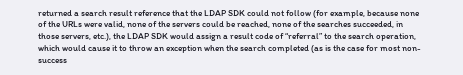returned a search result reference that the LDAP SDK could not follow (for example, because none of the URLs were valid, none of the servers could be reached, none of the searches succeeded, in those servers, etc.), the LDAP SDK would assign a result code of “referral” to the search operation, which would cause it to throw an exception when the search completed (as is the case for most non-success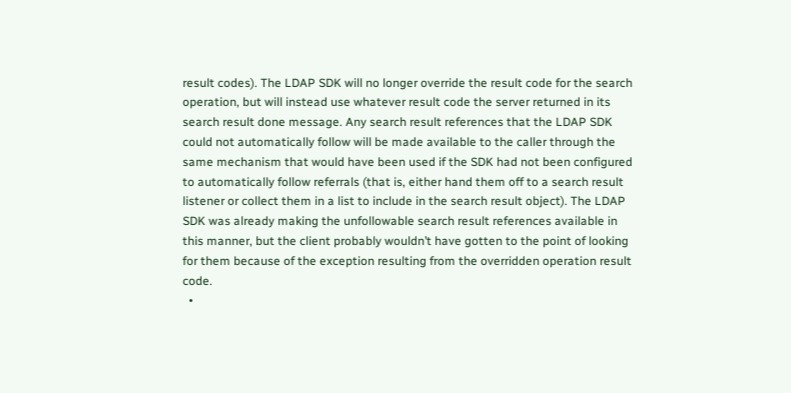result codes). The LDAP SDK will no longer override the result code for the search operation, but will instead use whatever result code the server returned in its search result done message. Any search result references that the LDAP SDK could not automatically follow will be made available to the caller through the same mechanism that would have been used if the SDK had not been configured to automatically follow referrals (that is, either hand them off to a search result listener or collect them in a list to include in the search result object). The LDAP SDK was already making the unfollowable search result references available in this manner, but the client probably wouldn’t have gotten to the point of looking for them because of the exception resulting from the overridden operation result code.
  •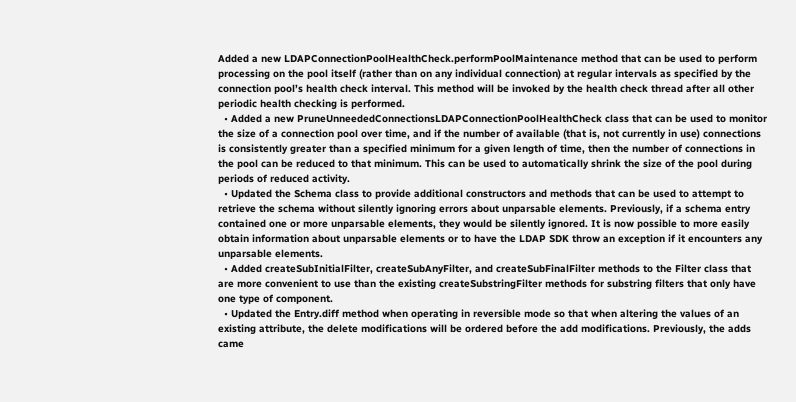Added a new LDAPConnectionPoolHealthCheck.performPoolMaintenance method that can be used to perform processing on the pool itself (rather than on any individual connection) at regular intervals as specified by the connection pool’s health check interval. This method will be invoked by the health check thread after all other periodic health checking is performed.
  • Added a new PruneUnneededConnectionsLDAPConnectionPoolHealthCheck class that can be used to monitor the size of a connection pool over time, and if the number of available (that is, not currently in use) connections is consistently greater than a specified minimum for a given length of time, then the number of connections in the pool can be reduced to that minimum. This can be used to automatically shrink the size of the pool during periods of reduced activity.
  • Updated the Schema class to provide additional constructors and methods that can be used to attempt to retrieve the schema without silently ignoring errors about unparsable elements. Previously, if a schema entry contained one or more unparsable elements, they would be silently ignored. It is now possible to more easily obtain information about unparsable elements or to have the LDAP SDK throw an exception if it encounters any unparsable elements.
  • Added createSubInitialFilter, createSubAnyFilter, and createSubFinalFilter methods to the Filter class that are more convenient to use than the existing createSubstringFilter methods for substring filters that only have one type of component.
  • Updated the Entry.diff method when operating in reversible mode so that when altering the values of an existing attribute, the delete modifications will be ordered before the add modifications. Previously, the adds came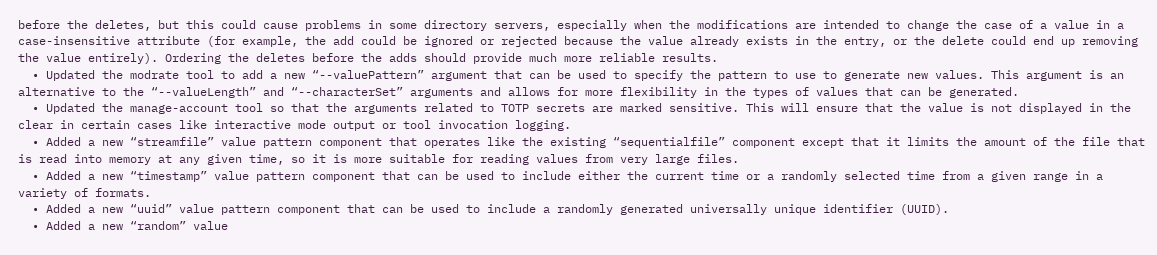before the deletes, but this could cause problems in some directory servers, especially when the modifications are intended to change the case of a value in a case-insensitive attribute (for example, the add could be ignored or rejected because the value already exists in the entry, or the delete could end up removing the value entirely). Ordering the deletes before the adds should provide much more reliable results.
  • Updated the modrate tool to add a new “--valuePattern” argument that can be used to specify the pattern to use to generate new values. This argument is an alternative to the “--valueLength” and “--characterSet” arguments and allows for more flexibility in the types of values that can be generated.
  • Updated the manage-account tool so that the arguments related to TOTP secrets are marked sensitive. This will ensure that the value is not displayed in the clear in certain cases like interactive mode output or tool invocation logging.
  • Added a new “streamfile” value pattern component that operates like the existing “sequentialfile” component except that it limits the amount of the file that is read into memory at any given time, so it is more suitable for reading values from very large files.
  • Added a new “timestamp” value pattern component that can be used to include either the current time or a randomly selected time from a given range in a variety of formats.
  • Added a new “uuid” value pattern component that can be used to include a randomly generated universally unique identifier (UUID).
  • Added a new “random” value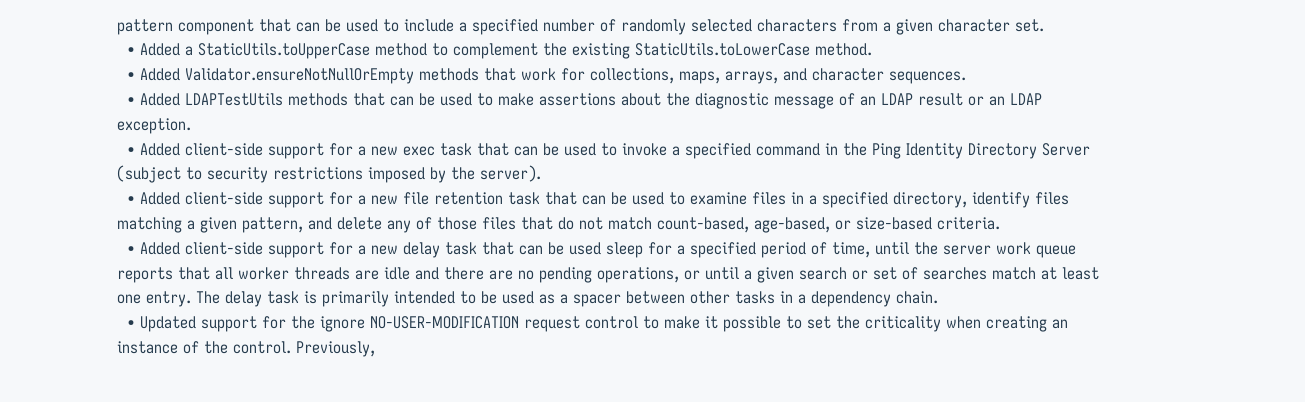pattern component that can be used to include a specified number of randomly selected characters from a given character set.
  • Added a StaticUtils.toUpperCase method to complement the existing StaticUtils.toLowerCase method.
  • Added Validator.ensureNotNullOrEmpty methods that work for collections, maps, arrays, and character sequences.
  • Added LDAPTestUtils methods that can be used to make assertions about the diagnostic message of an LDAP result or an LDAP exception.
  • Added client-side support for a new exec task that can be used to invoke a specified command in the Ping Identity Directory Server (subject to security restrictions imposed by the server).
  • Added client-side support for a new file retention task that can be used to examine files in a specified directory, identify files matching a given pattern, and delete any of those files that do not match count-based, age-based, or size-based criteria.
  • Added client-side support for a new delay task that can be used sleep for a specified period of time, until the server work queue reports that all worker threads are idle and there are no pending operations, or until a given search or set of searches match at least one entry. The delay task is primarily intended to be used as a spacer between other tasks in a dependency chain.
  • Updated support for the ignore NO-USER-MODIFICATION request control to make it possible to set the criticality when creating an instance of the control. Previously,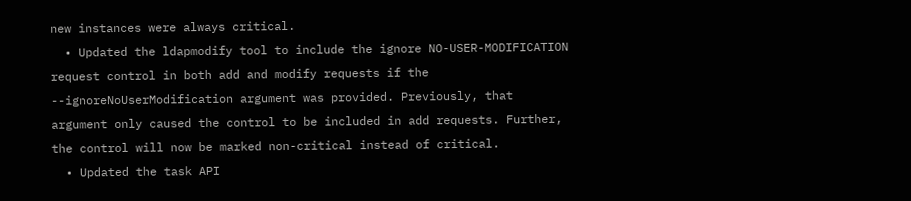new instances were always critical.
  • Updated the ldapmodify tool to include the ignore NO-USER-MODIFICATION request control in both add and modify requests if the --ignoreNoUserModification argument was provided. Previously, that argument only caused the control to be included in add requests. Further, the control will now be marked non-critical instead of critical.
  • Updated the task API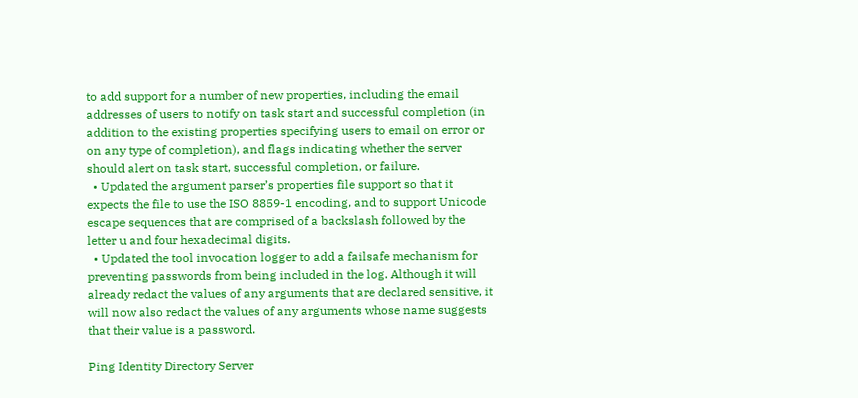to add support for a number of new properties, including the email addresses of users to notify on task start and successful completion (in addition to the existing properties specifying users to email on error or on any type of completion), and flags indicating whether the server should alert on task start, successful completion, or failure.
  • Updated the argument parser’s properties file support so that it expects the file to use the ISO 8859-1 encoding, and to support Unicode escape sequences that are comprised of a backslash followed by the letter u and four hexadecimal digits.
  • Updated the tool invocation logger to add a failsafe mechanism for preventing passwords from being included in the log. Although it will already redact the values of any arguments that are declared sensitive, it will now also redact the values of any arguments whose name suggests that their value is a password.

Ping Identity Directory Server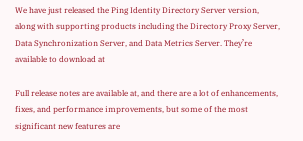We have just released the Ping Identity Directory Server version, along with supporting products including the Directory Proxy Server, Data Synchronization Server, and Data Metrics Server. They’re available to download at

Full release notes are available at, and there are a lot of enhancements, fixes, and performance improvements, but some of the most significant new features are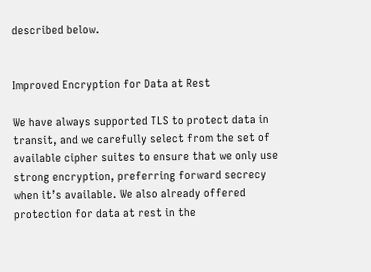described below.


Improved Encryption for Data at Rest

We have always supported TLS to protect data in transit, and we carefully select from the set of available cipher suites to ensure that we only use strong encryption, preferring forward secrecy when it’s available. We also already offered protection for data at rest in the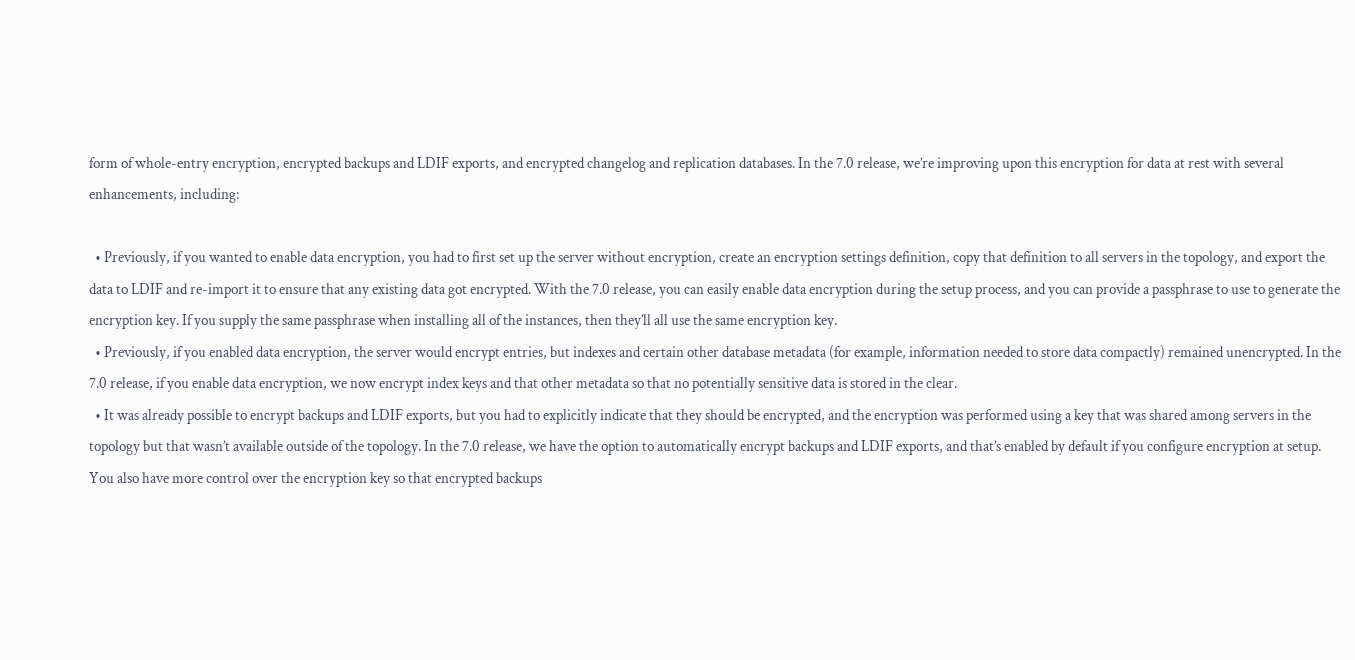form of whole-entry encryption, encrypted backups and LDIF exports, and encrypted changelog and replication databases. In the 7.0 release, we’re improving upon this encryption for data at rest with several enhancements, including:

  • Previously, if you wanted to enable data encryption, you had to first set up the server without encryption, create an encryption settings definition, copy that definition to all servers in the topology, and export the data to LDIF and re-import it to ensure that any existing data got encrypted. With the 7.0 release, you can easily enable data encryption during the setup process, and you can provide a passphrase to use to generate the encryption key. If you supply the same passphrase when installing all of the instances, then they’ll all use the same encryption key.
  • Previously, if you enabled data encryption, the server would encrypt entries, but indexes and certain other database metadata (for example, information needed to store data compactly) remained unencrypted. In the 7.0 release, if you enable data encryption, we now encrypt index keys and that other metadata so that no potentially sensitive data is stored in the clear.
  • It was already possible to encrypt backups and LDIF exports, but you had to explicitly indicate that they should be encrypted, and the encryption was performed using a key that was shared among servers in the topology but that wasn’t available outside of the topology. In the 7.0 release, we have the option to automatically encrypt backups and LDIF exports, and that’s enabled by default if you configure encryption at setup. You also have more control over the encryption key so that encrypted backups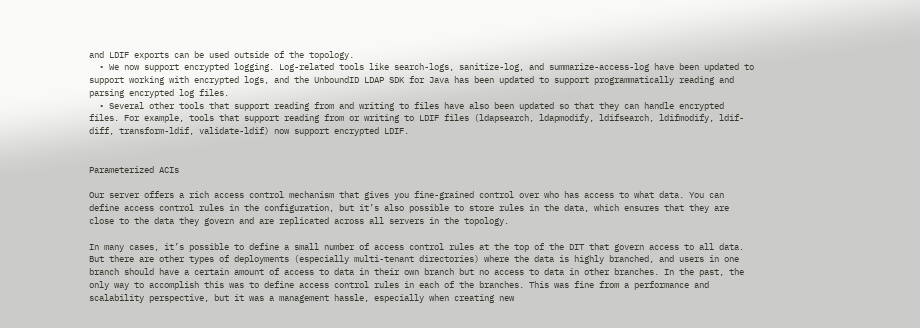and LDIF exports can be used outside of the topology.
  • We now support encrypted logging. Log-related tools like search-logs, sanitize-log, and summarize-access-log have been updated to support working with encrypted logs, and the UnboundID LDAP SDK for Java has been updated to support programmatically reading and parsing encrypted log files.
  • Several other tools that support reading from and writing to files have also been updated so that they can handle encrypted files. For example, tools that support reading from or writing to LDIF files (ldapsearch, ldapmodify, ldifsearch, ldifmodify, ldif-diff, transform-ldif, validate-ldif) now support encrypted LDIF.


Parameterized ACIs

Our server offers a rich access control mechanism that gives you fine-grained control over who has access to what data. You can define access control rules in the configuration, but it’s also possible to store rules in the data, which ensures that they are close to the data they govern and are replicated across all servers in the topology.

In many cases, it’s possible to define a small number of access control rules at the top of the DIT that govern access to all data. But there are other types of deployments (especially multi-tenant directories) where the data is highly branched, and users in one branch should have a certain amount of access to data in their own branch but no access to data in other branches. In the past, the only way to accomplish this was to define access control rules in each of the branches. This was fine from a performance and scalability perspective, but it was a management hassle, especially when creating new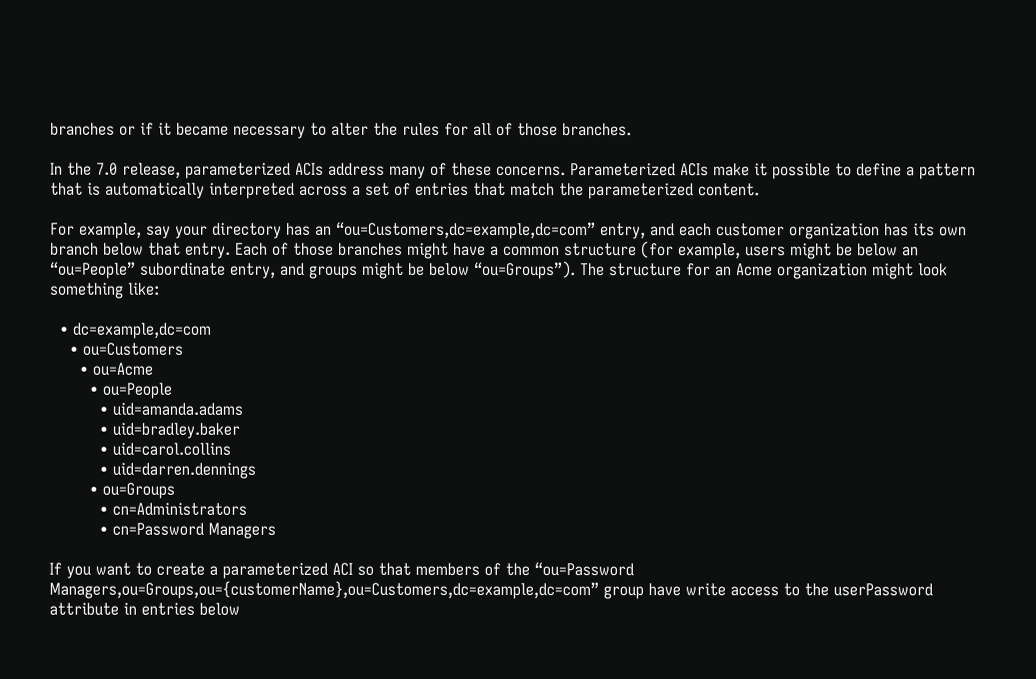branches or if it became necessary to alter the rules for all of those branches.

In the 7.0 release, parameterized ACIs address many of these concerns. Parameterized ACIs make it possible to define a pattern that is automatically interpreted across a set of entries that match the parameterized content.

For example, say your directory has an “ou=Customers,dc=example,dc=com” entry, and each customer organization has its own branch below that entry. Each of those branches might have a common structure (for example, users might be below an “ou=People” subordinate entry, and groups might be below “ou=Groups”). The structure for an Acme organization might look something like:

  • dc=example,dc=com
    • ou=Customers
      • ou=Acme
        • ou=People
          • uid=amanda.adams
          • uid=bradley.baker
          • uid=carol.collins
          • uid=darren.dennings
        • ou=Groups
          • cn=Administrators
          • cn=Password Managers

If you want to create a parameterized ACI so that members of the “ou=Password Managers,ou=Groups,ou={customerName},ou=Customers,dc=example,dc=com” group have write access to the userPassword attribute in entries below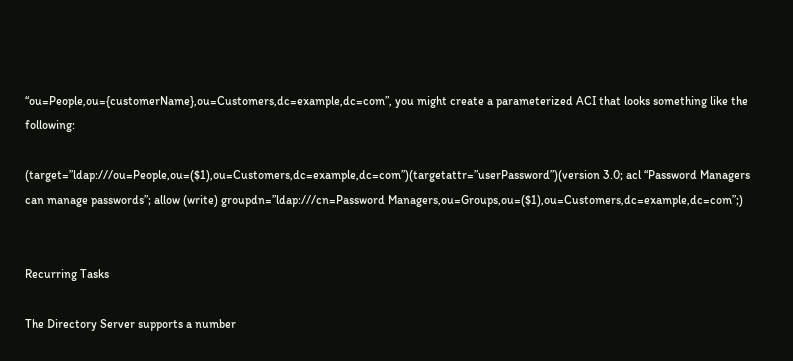“ou=People,ou={customerName},ou=Customers,dc=example,dc=com”, you might create a parameterized ACI that looks something like the following:

(target=”ldap:///ou=People,ou=($1),ou=Customers,dc=example,dc=com”)(targetattr=”userPassword”)(version 3.0; acl “Password Managers can manage passwords”; allow (write) groupdn=”ldap:///cn=Password Managers,ou=Groups,ou=($1),ou=Customers,dc=example,dc=com”;)


Recurring Tasks

The Directory Server supports a number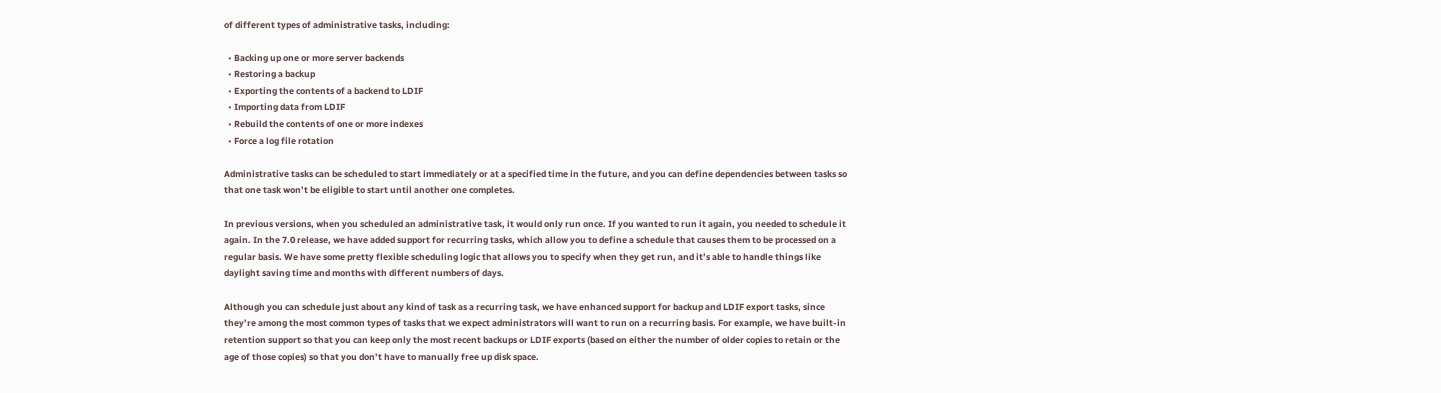of different types of administrative tasks, including:

  • Backing up one or more server backends
  • Restoring a backup
  • Exporting the contents of a backend to LDIF
  • Importing data from LDIF
  • Rebuild the contents of one or more indexes
  • Force a log file rotation

Administrative tasks can be scheduled to start immediately or at a specified time in the future, and you can define dependencies between tasks so that one task won’t be eligible to start until another one completes.

In previous versions, when you scheduled an administrative task, it would only run once. If you wanted to run it again, you needed to schedule it again. In the 7.0 release, we have added support for recurring tasks, which allow you to define a schedule that causes them to be processed on a regular basis. We have some pretty flexible scheduling logic that allows you to specify when they get run, and it’s able to handle things like daylight saving time and months with different numbers of days.

Although you can schedule just about any kind of task as a recurring task, we have enhanced support for backup and LDIF export tasks, since they’re among the most common types of tasks that we expect administrators will want to run on a recurring basis. For example, we have built-in retention support so that you can keep only the most recent backups or LDIF exports (based on either the number of older copies to retain or the age of those copies) so that you don’t have to manually free up disk space.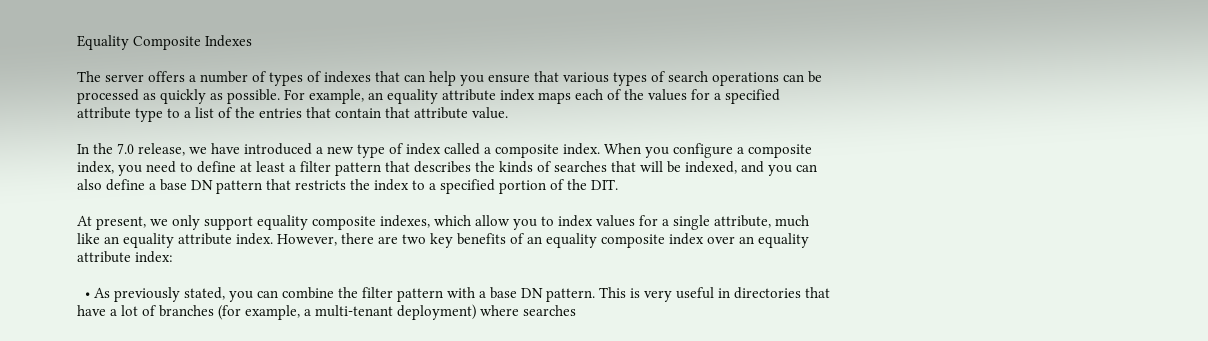Equality Composite Indexes

The server offers a number of types of indexes that can help you ensure that various types of search operations can be processed as quickly as possible. For example, an equality attribute index maps each of the values for a specified attribute type to a list of the entries that contain that attribute value.

In the 7.0 release, we have introduced a new type of index called a composite index. When you configure a composite index, you need to define at least a filter pattern that describes the kinds of searches that will be indexed, and you can also define a base DN pattern that restricts the index to a specified portion of the DIT.

At present, we only support equality composite indexes, which allow you to index values for a single attribute, much like an equality attribute index. However, there are two key benefits of an equality composite index over an equality attribute index:

  • As previously stated, you can combine the filter pattern with a base DN pattern. This is very useful in directories that have a lot of branches (for example, a multi-tenant deployment) where searches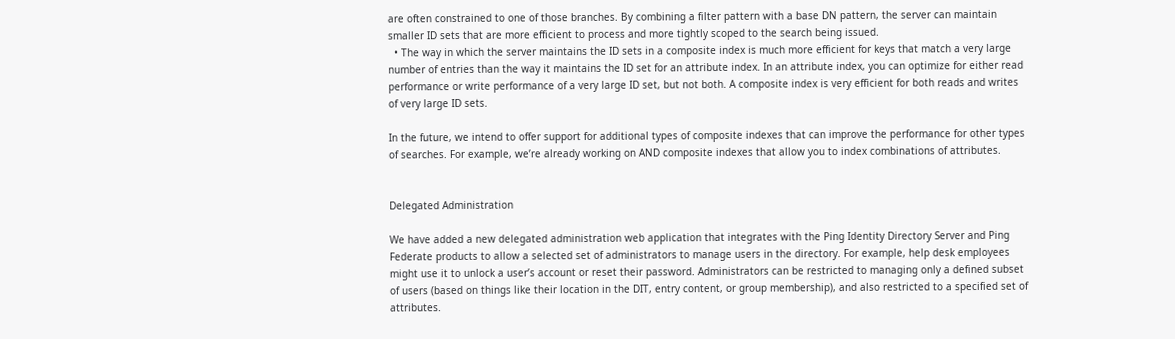are often constrained to one of those branches. By combining a filter pattern with a base DN pattern, the server can maintain smaller ID sets that are more efficient to process and more tightly scoped to the search being issued.
  • The way in which the server maintains the ID sets in a composite index is much more efficient for keys that match a very large number of entries than the way it maintains the ID set for an attribute index. In an attribute index, you can optimize for either read performance or write performance of a very large ID set, but not both. A composite index is very efficient for both reads and writes of very large ID sets.

In the future, we intend to offer support for additional types of composite indexes that can improve the performance for other types of searches. For example, we’re already working on AND composite indexes that allow you to index combinations of attributes.


Delegated Administration

We have added a new delegated administration web application that integrates with the Ping Identity Directory Server and Ping Federate products to allow a selected set of administrators to manage users in the directory. For example, help desk employees might use it to unlock a user’s account or reset their password. Administrators can be restricted to managing only a defined subset of users (based on things like their location in the DIT, entry content, or group membership), and also restricted to a specified set of attributes.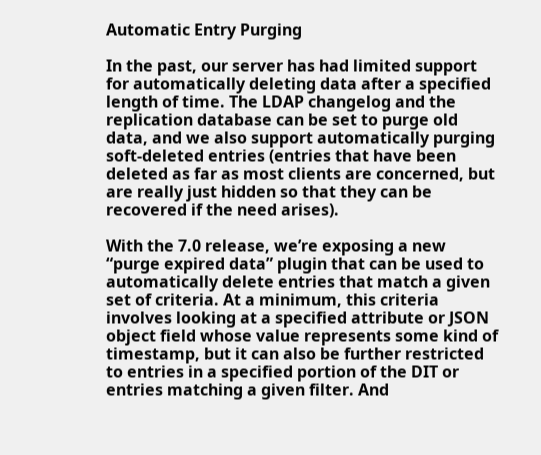Automatic Entry Purging

In the past, our server has had limited support for automatically deleting data after a specified length of time. The LDAP changelog and the replication database can be set to purge old data, and we also support automatically purging soft-deleted entries (entries that have been deleted as far as most clients are concerned, but are really just hidden so that they can be recovered if the need arises).

With the 7.0 release, we’re exposing a new “purge expired data” plugin that can be used to automatically delete entries that match a given set of criteria. At a minimum, this criteria involves looking at a specified attribute or JSON object field whose value represents some kind of timestamp, but it can also be further restricted to entries in a specified portion of the DIT or entries matching a given filter. And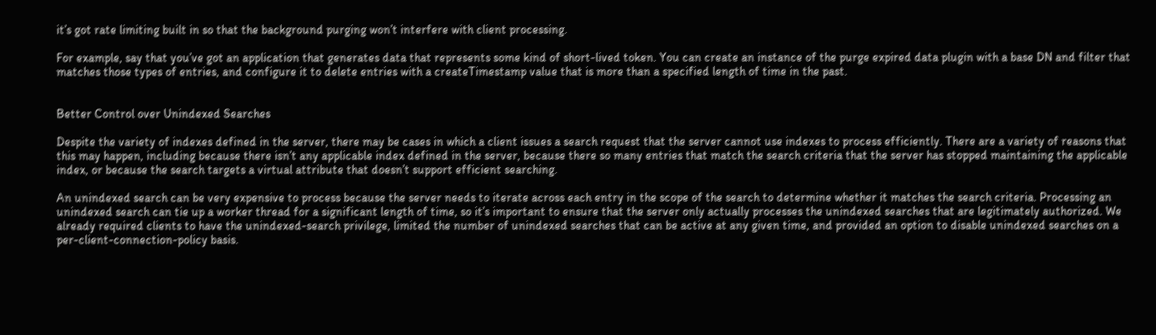it’s got rate limiting built in so that the background purging won’t interfere with client processing.

For example, say that you’ve got an application that generates data that represents some kind of short-lived token. You can create an instance of the purge expired data plugin with a base DN and filter that matches those types of entries, and configure it to delete entries with a createTimestamp value that is more than a specified length of time in the past.


Better Control over Unindexed Searches

Despite the variety of indexes defined in the server, there may be cases in which a client issues a search request that the server cannot use indexes to process efficiently. There are a variety of reasons that this may happen, including because there isn’t any applicable index defined in the server, because there so many entries that match the search criteria that the server has stopped maintaining the applicable index, or because the search targets a virtual attribute that doesn’t support efficient searching.

An unindexed search can be very expensive to process because the server needs to iterate across each entry in the scope of the search to determine whether it matches the search criteria. Processing an unindexed search can tie up a worker thread for a significant length of time, so it’s important to ensure that the server only actually processes the unindexed searches that are legitimately authorized. We already required clients to have the unindexed-search privilege, limited the number of unindexed searches that can be active at any given time, and provided an option to disable unindexed searches on a per-client-connection-policy basis.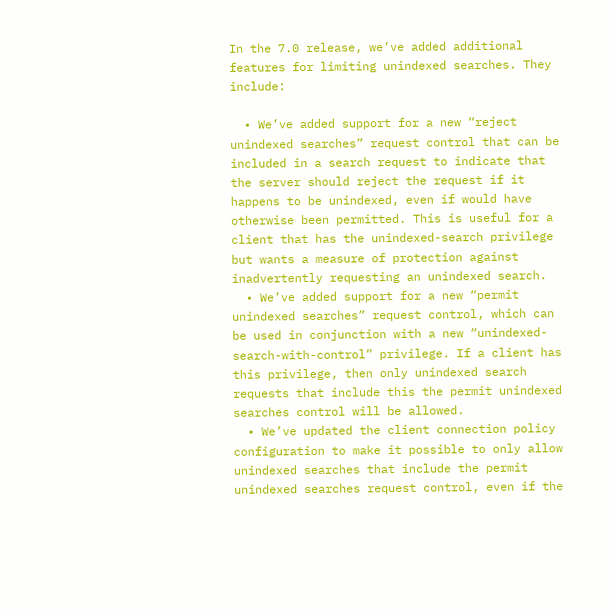In the 7.0 release, we’ve added additional features for limiting unindexed searches. They include:

  • We’ve added support for a new “reject unindexed searches” request control that can be included in a search request to indicate that the server should reject the request if it happens to be unindexed, even if would have otherwise been permitted. This is useful for a client that has the unindexed-search privilege but wants a measure of protection against inadvertently requesting an unindexed search.
  • We’ve added support for a new “permit unindexed searches” request control, which can be used in conjunction with a new “unindexed-search-with-control” privilege. If a client has this privilege, then only unindexed search requests that include this the permit unindexed searches control will be allowed.
  • We’ve updated the client connection policy configuration to make it possible to only allow unindexed searches that include the permit unindexed searches request control, even if the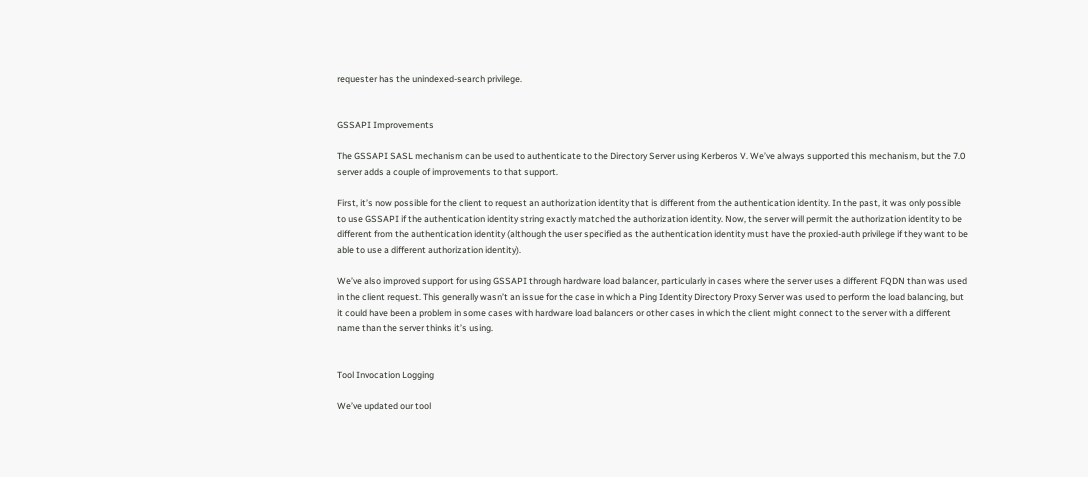requester has the unindexed-search privilege.


GSSAPI Improvements

The GSSAPI SASL mechanism can be used to authenticate to the Directory Server using Kerberos V. We’ve always supported this mechanism, but the 7.0 server adds a couple of improvements to that support.

First, it’s now possible for the client to request an authorization identity that is different from the authentication identity. In the past, it was only possible to use GSSAPI if the authentication identity string exactly matched the authorization identity. Now, the server will permit the authorization identity to be different from the authentication identity (although the user specified as the authentication identity must have the proxied-auth privilege if they want to be able to use a different authorization identity).

We’ve also improved support for using GSSAPI through hardware load balancer, particularly in cases where the server uses a different FQDN than was used in the client request. This generally wasn’t an issue for the case in which a Ping Identity Directory Proxy Server was used to perform the load balancing, but it could have been a problem in some cases with hardware load balancers or other cases in which the client might connect to the server with a different name than the server thinks it’s using.


Tool Invocation Logging

We’ve updated our tool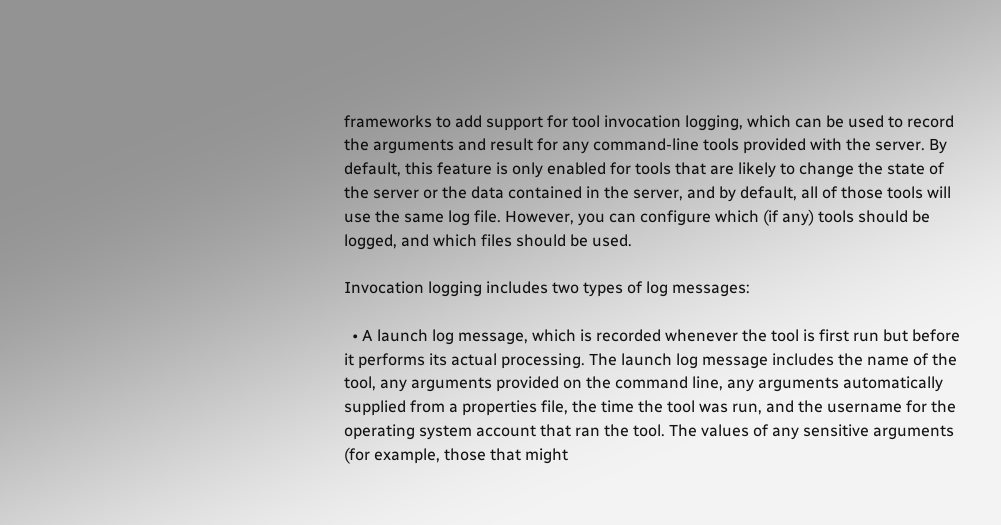frameworks to add support for tool invocation logging, which can be used to record the arguments and result for any command-line tools provided with the server. By default, this feature is only enabled for tools that are likely to change the state of the server or the data contained in the server, and by default, all of those tools will use the same log file. However, you can configure which (if any) tools should be logged, and which files should be used.

Invocation logging includes two types of log messages:

  • A launch log message, which is recorded whenever the tool is first run but before it performs its actual processing. The launch log message includes the name of the tool, any arguments provided on the command line, any arguments automatically supplied from a properties file, the time the tool was run, and the username for the operating system account that ran the tool. The values of any sensitive arguments (for example, those that might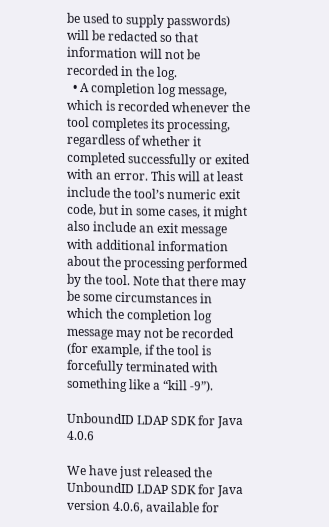be used to supply passwords) will be redacted so that information will not be recorded in the log.
  • A completion log message, which is recorded whenever the tool completes its processing, regardless of whether it completed successfully or exited with an error. This will at least include the tool’s numeric exit code, but in some cases, it might also include an exit message with additional information about the processing performed by the tool. Note that there may be some circumstances in which the completion log message may not be recorded (for example, if the tool is forcefully terminated with something like a “kill -9”).

UnboundID LDAP SDK for Java 4.0.6

We have just released the UnboundID LDAP SDK for Java version 4.0.6, available for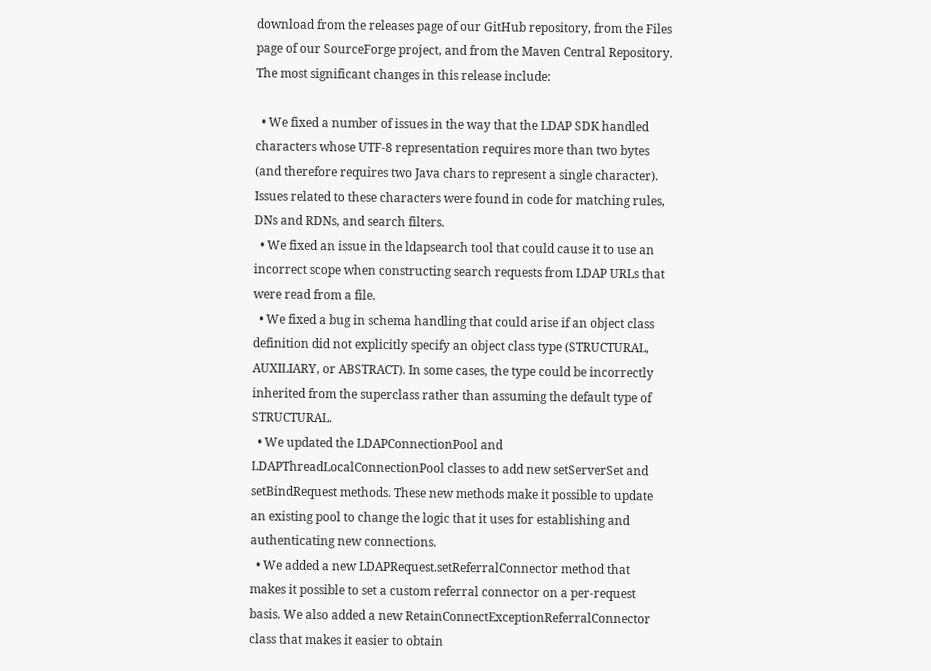download from the releases page of our GitHub repository, from the Files page of our SourceForge project, and from the Maven Central Repository. The most significant changes in this release include:

  • We fixed a number of issues in the way that the LDAP SDK handled characters whose UTF-8 representation requires more than two bytes (and therefore requires two Java chars to represent a single character). Issues related to these characters were found in code for matching rules, DNs and RDNs, and search filters.
  • We fixed an issue in the ldapsearch tool that could cause it to use an incorrect scope when constructing search requests from LDAP URLs that were read from a file.
  • We fixed a bug in schema handling that could arise if an object class definition did not explicitly specify an object class type (STRUCTURAL, AUXILIARY, or ABSTRACT). In some cases, the type could be incorrectly inherited from the superclass rather than assuming the default type of STRUCTURAL.
  • We updated the LDAPConnectionPool and LDAPThreadLocalConnectionPool classes to add new setServerSet and setBindRequest methods. These new methods make it possible to update an existing pool to change the logic that it uses for establishing and authenticating new connections.
  • We added a new LDAPRequest.setReferralConnector method that makes it possible to set a custom referral connector on a per-request basis. We also added a new RetainConnectExceptionReferralConnector class that makes it easier to obtain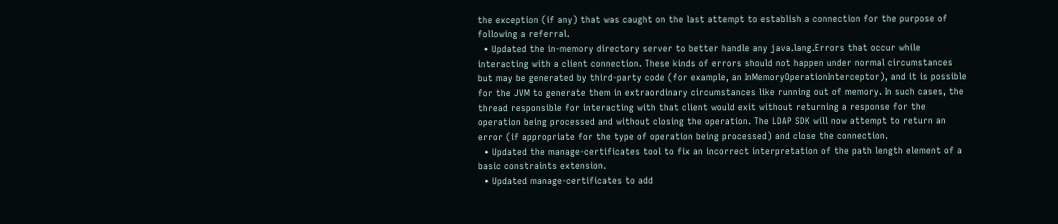the exception (if any) that was caught on the last attempt to establish a connection for the purpose of following a referral.
  • Updated the in-memory directory server to better handle any java.lang.Errors that occur while interacting with a client connection. These kinds of errors should not happen under normal circumstances but may be generated by third-party code (for example, an InMemoryOperationInterceptor), and it is possible for the JVM to generate them in extraordinary circumstances like running out of memory. In such cases, the thread responsible for interacting with that client would exit without returning a response for the operation being processed and without closing the operation. The LDAP SDK will now attempt to return an error (if appropriate for the type of operation being processed) and close the connection.
  • Updated the manage-certificates tool to fix an incorrect interpretation of the path length element of a basic constraints extension.
  • Updated manage-certificates to add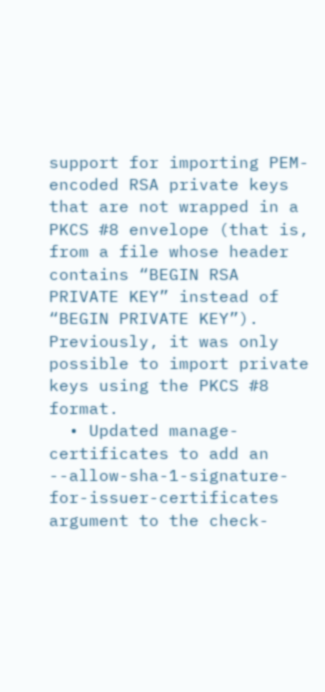support for importing PEM-encoded RSA private keys that are not wrapped in a PKCS #8 envelope (that is, from a file whose header contains “BEGIN RSA PRIVATE KEY” instead of “BEGIN PRIVATE KEY”). Previously, it was only possible to import private keys using the PKCS #8 format.
  • Updated manage-certificates to add an --allow-sha-1-signature-for-issuer-certificates argument to the check-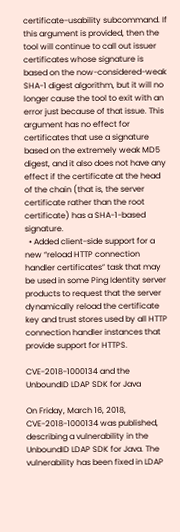certificate-usability subcommand. If this argument is provided, then the tool will continue to call out issuer certificates whose signature is based on the now-considered-weak SHA-1 digest algorithm, but it will no longer cause the tool to exit with an error just because of that issue. This argument has no effect for certificates that use a signature based on the extremely weak MD5 digest, and it also does not have any effect if the certificate at the head of the chain (that is, the server certificate rather than the root certificate) has a SHA-1-based signature.
  • Added client-side support for a new “reload HTTP connection handler certificates” task that may be used in some Ping Identity server products to request that the server dynamically reload the certificate key and trust stores used by all HTTP connection handler instances that provide support for HTTPS.

CVE-2018-1000134 and the UnboundID LDAP SDK for Java

On Friday, March 16, 2018, CVE-2018-1000134 was published, describing a vulnerability in the UnboundID LDAP SDK for Java. The vulnerability has been fixed in LDAP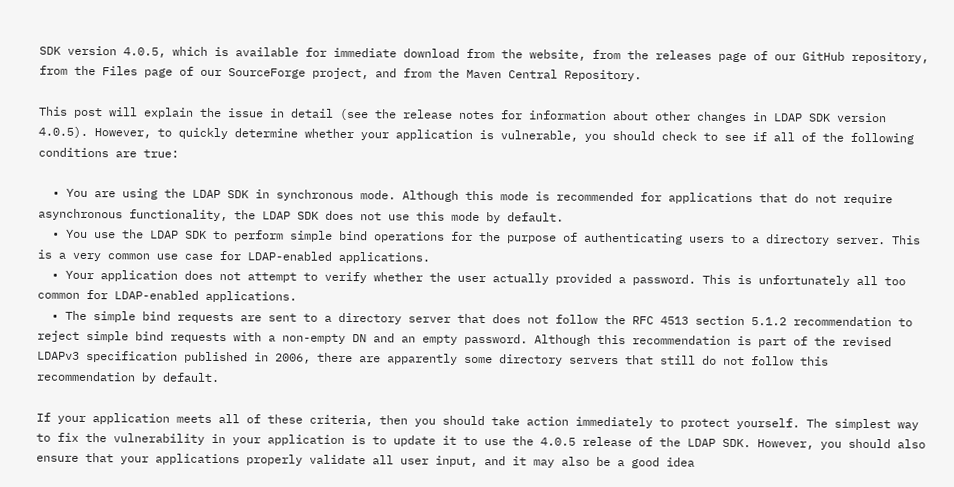SDK version 4.0.5, which is available for immediate download from the website, from the releases page of our GitHub repository, from the Files page of our SourceForge project, and from the Maven Central Repository.

This post will explain the issue in detail (see the release notes for information about other changes in LDAP SDK version 4.0.5). However, to quickly determine whether your application is vulnerable, you should check to see if all of the following conditions are true:

  • You are using the LDAP SDK in synchronous mode. Although this mode is recommended for applications that do not require asynchronous functionality, the LDAP SDK does not use this mode by default.
  • You use the LDAP SDK to perform simple bind operations for the purpose of authenticating users to a directory server. This is a very common use case for LDAP-enabled applications.
  • Your application does not attempt to verify whether the user actually provided a password. This is unfortunately all too common for LDAP-enabled applications.
  • The simple bind requests are sent to a directory server that does not follow the RFC 4513 section 5.1.2 recommendation to reject simple bind requests with a non-empty DN and an empty password. Although this recommendation is part of the revised LDAPv3 specification published in 2006, there are apparently some directory servers that still do not follow this recommendation by default.

If your application meets all of these criteria, then you should take action immediately to protect yourself. The simplest way to fix the vulnerability in your application is to update it to use the 4.0.5 release of the LDAP SDK. However, you should also ensure that your applications properly validate all user input, and it may also be a good idea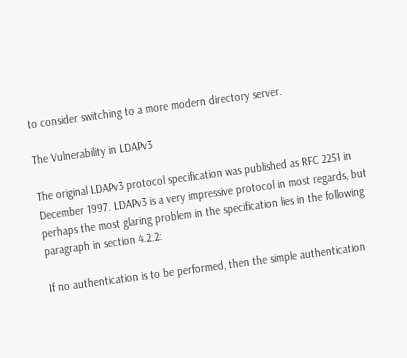to consider switching to a more modern directory server.

The Vulnerability in LDAPv3

The original LDAPv3 protocol specification was published as RFC 2251 in December 1997. LDAPv3 is a very impressive protocol in most regards, but perhaps the most glaring problem in the specification lies in the following paragraph in section 4.2.2:

If no authentication is to be performed, then the simple authentication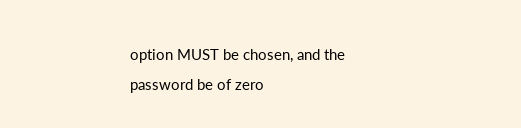option MUST be chosen, and the password be of zero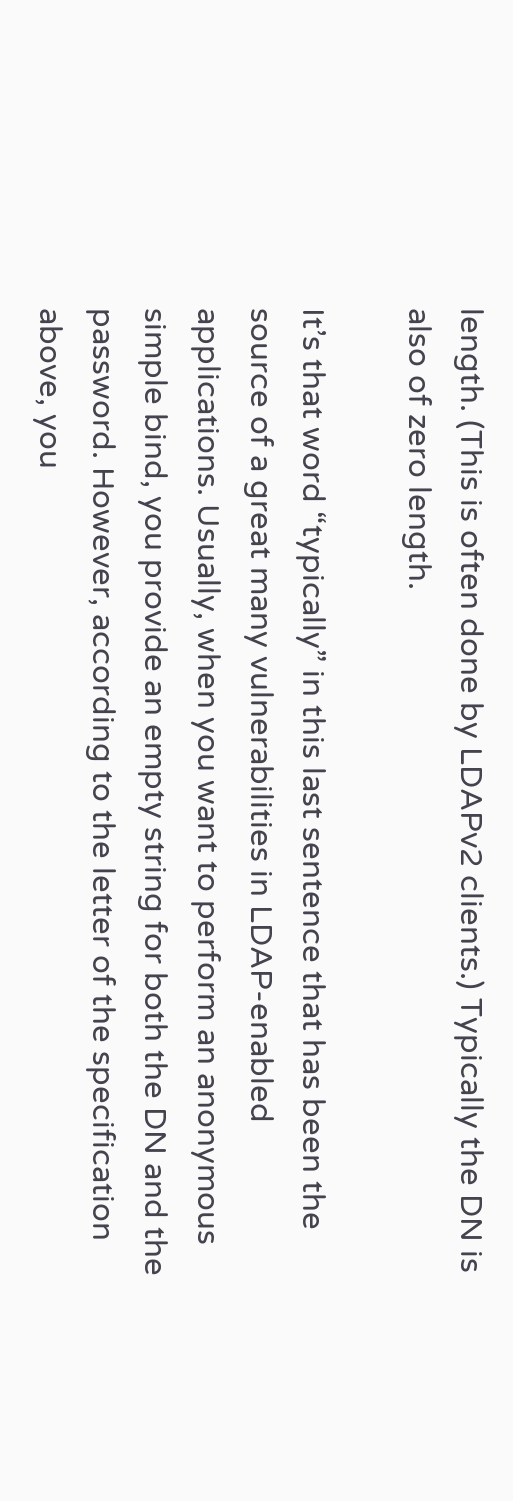length. (This is often done by LDAPv2 clients.) Typically the DN is also of zero length.

It’s that word “typically” in this last sentence that has been the source of a great many vulnerabilities in LDAP-enabled applications. Usually, when you want to perform an anonymous simple bind, you provide an empty string for both the DN and the password. However, according to the letter of the specification above, you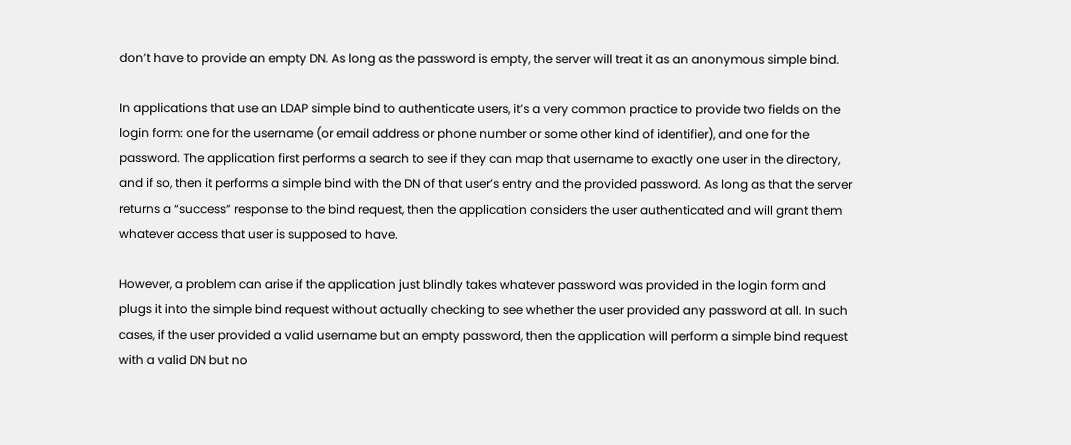don’t have to provide an empty DN. As long as the password is empty, the server will treat it as an anonymous simple bind.

In applications that use an LDAP simple bind to authenticate users, it’s a very common practice to provide two fields on the login form: one for the username (or email address or phone number or some other kind of identifier), and one for the password. The application first performs a search to see if they can map that username to exactly one user in the directory, and if so, then it performs a simple bind with the DN of that user’s entry and the provided password. As long as that the server returns a “success” response to the bind request, then the application considers the user authenticated and will grant them whatever access that user is supposed to have.

However, a problem can arise if the application just blindly takes whatever password was provided in the login form and plugs it into the simple bind request without actually checking to see whether the user provided any password at all. In such cases, if the user provided a valid username but an empty password, then the application will perform a simple bind request with a valid DN but no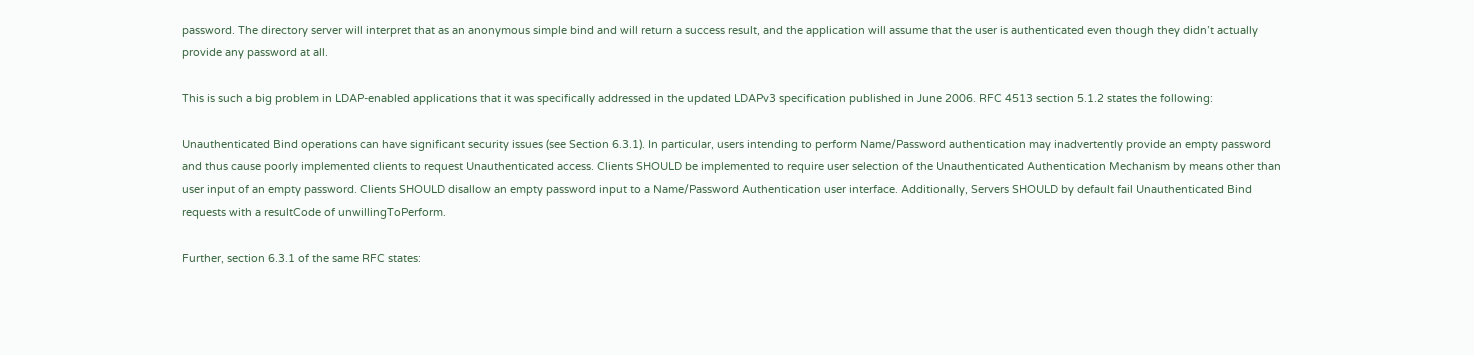password. The directory server will interpret that as an anonymous simple bind and will return a success result, and the application will assume that the user is authenticated even though they didn’t actually provide any password at all.

This is such a big problem in LDAP-enabled applications that it was specifically addressed in the updated LDAPv3 specification published in June 2006. RFC 4513 section 5.1.2 states the following:

Unauthenticated Bind operations can have significant security issues (see Section 6.3.1). In particular, users intending to perform Name/Password authentication may inadvertently provide an empty password and thus cause poorly implemented clients to request Unauthenticated access. Clients SHOULD be implemented to require user selection of the Unauthenticated Authentication Mechanism by means other than user input of an empty password. Clients SHOULD disallow an empty password input to a Name/Password Authentication user interface. Additionally, Servers SHOULD by default fail Unauthenticated Bind requests with a resultCode of unwillingToPerform.

Further, section 6.3.1 of the same RFC states: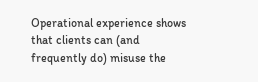Operational experience shows that clients can (and frequently do) misuse the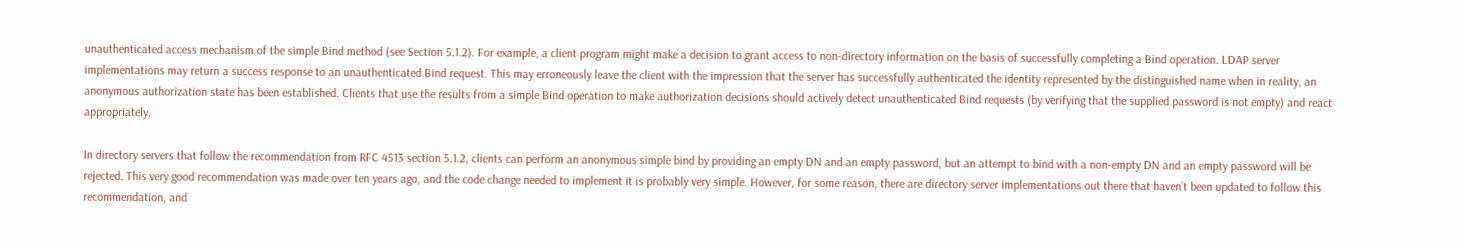unauthenticated access mechanism of the simple Bind method (see Section 5.1.2). For example, a client program might make a decision to grant access to non-directory information on the basis of successfully completing a Bind operation. LDAP server implementations may return a success response to an unauthenticated Bind request. This may erroneously leave the client with the impression that the server has successfully authenticated the identity represented by the distinguished name when in reality, an anonymous authorization state has been established. Clients that use the results from a simple Bind operation to make authorization decisions should actively detect unauthenticated Bind requests (by verifying that the supplied password is not empty) and react appropriately.

In directory servers that follow the recommendation from RFC 4513 section 5.1.2, clients can perform an anonymous simple bind by providing an empty DN and an empty password, but an attempt to bind with a non-empty DN and an empty password will be rejected. This very good recommendation was made over ten years ago, and the code change needed to implement it is probably very simple. However, for some reason, there are directory server implementations out there that haven’t been updated to follow this recommendation, and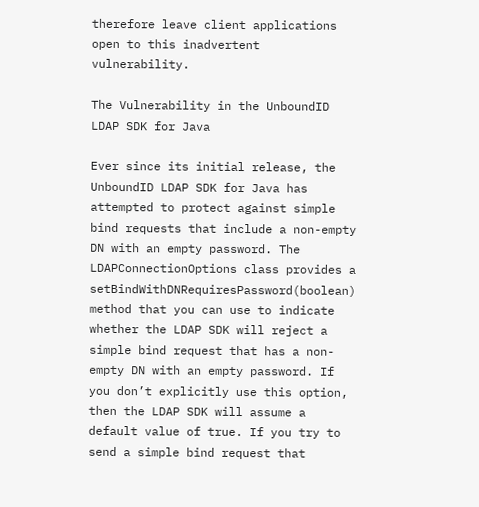therefore leave client applications open to this inadvertent vulnerability.

The Vulnerability in the UnboundID LDAP SDK for Java

Ever since its initial release, the UnboundID LDAP SDK for Java has attempted to protect against simple bind requests that include a non-empty DN with an empty password. The LDAPConnectionOptions class provides a setBindWithDNRequiresPassword(boolean) method that you can use to indicate whether the LDAP SDK will reject a simple bind request that has a non-empty DN with an empty password. If you don’t explicitly use this option, then the LDAP SDK will assume a default value of true. If you try to send a simple bind request that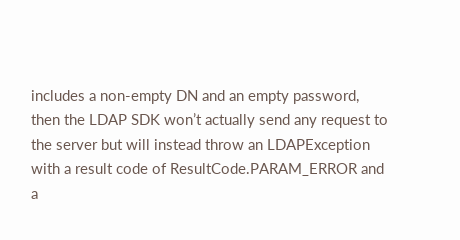includes a non-empty DN and an empty password, then the LDAP SDK won’t actually send any request to the server but will instead throw an LDAPException with a result code of ResultCode.PARAM_ERROR and a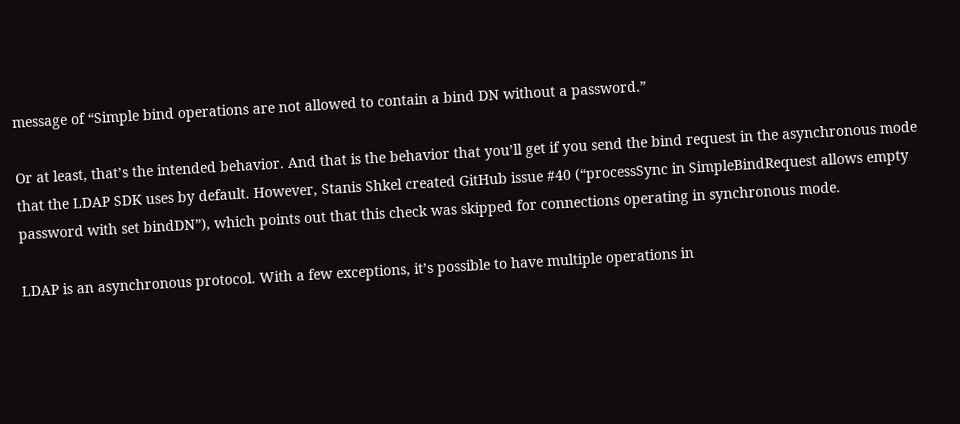message of “Simple bind operations are not allowed to contain a bind DN without a password.”

Or at least, that’s the intended behavior. And that is the behavior that you’ll get if you send the bind request in the asynchronous mode that the LDAP SDK uses by default. However, Stanis Shkel created GitHub issue #40 (“processSync in SimpleBindRequest allows empty password with set bindDN”), which points out that this check was skipped for connections operating in synchronous mode.

LDAP is an asynchronous protocol. With a few exceptions, it’s possible to have multiple operations in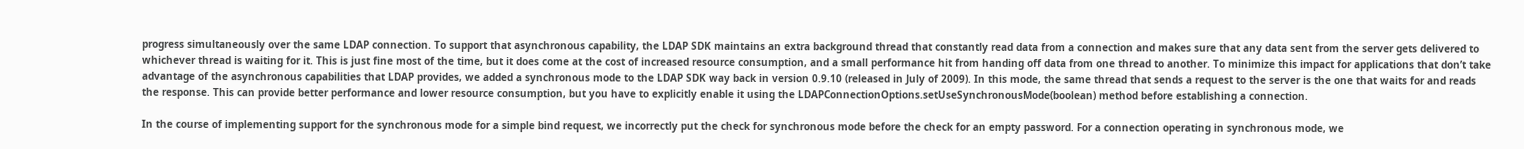progress simultaneously over the same LDAP connection. To support that asynchronous capability, the LDAP SDK maintains an extra background thread that constantly read data from a connection and makes sure that any data sent from the server gets delivered to whichever thread is waiting for it. This is just fine most of the time, but it does come at the cost of increased resource consumption, and a small performance hit from handing off data from one thread to another. To minimize this impact for applications that don’t take advantage of the asynchronous capabilities that LDAP provides, we added a synchronous mode to the LDAP SDK way back in version 0.9.10 (released in July of 2009). In this mode, the same thread that sends a request to the server is the one that waits for and reads the response. This can provide better performance and lower resource consumption, but you have to explicitly enable it using the LDAPConnectionOptions.setUseSynchronousMode(boolean) method before establishing a connection.

In the course of implementing support for the synchronous mode for a simple bind request, we incorrectly put the check for synchronous mode before the check for an empty password. For a connection operating in synchronous mode, we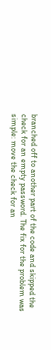branched off to another part of the code and skipped the check for an empty password. The fix for the problem was simple: move the check for an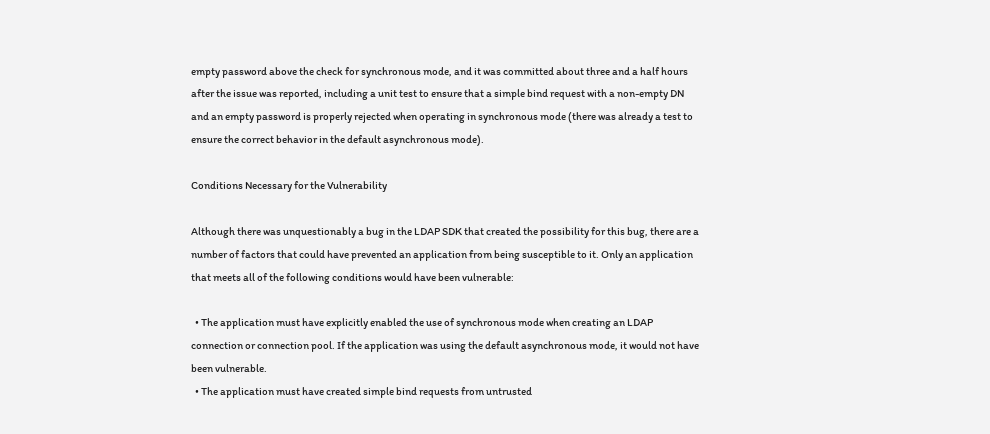empty password above the check for synchronous mode, and it was committed about three and a half hours after the issue was reported, including a unit test to ensure that a simple bind request with a non-empty DN and an empty password is properly rejected when operating in synchronous mode (there was already a test to ensure the correct behavior in the default asynchronous mode).

Conditions Necessary for the Vulnerability

Although there was unquestionably a bug in the LDAP SDK that created the possibility for this bug, there are a number of factors that could have prevented an application from being susceptible to it. Only an application that meets all of the following conditions would have been vulnerable:

  • The application must have explicitly enabled the use of synchronous mode when creating an LDAP connection or connection pool. If the application was using the default asynchronous mode, it would not have been vulnerable.
  • The application must have created simple bind requests from untrusted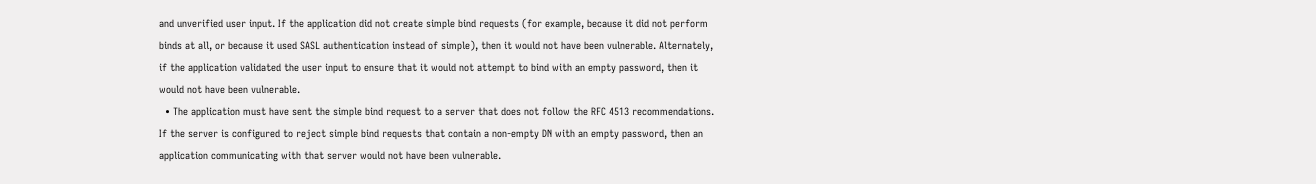and unverified user input. If the application did not create simple bind requests (for example, because it did not perform binds at all, or because it used SASL authentication instead of simple), then it would not have been vulnerable. Alternately, if the application validated the user input to ensure that it would not attempt to bind with an empty password, then it would not have been vulnerable.
  • The application must have sent the simple bind request to a server that does not follow the RFC 4513 recommendations. If the server is configured to reject simple bind requests that contain a non-empty DN with an empty password, then an application communicating with that server would not have been vulnerable.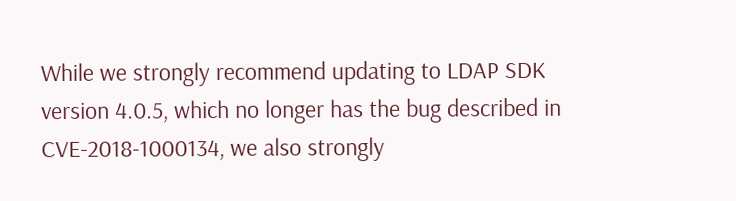While we strongly recommend updating to LDAP SDK version 4.0.5, which no longer has the bug described in CVE-2018-1000134, we also strongly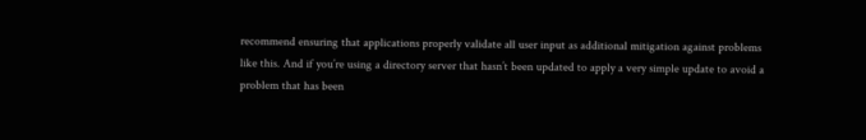recommend ensuring that applications properly validate all user input as additional mitigation against problems like this. And if you’re using a directory server that hasn’t been updated to apply a very simple update to avoid a problem that has been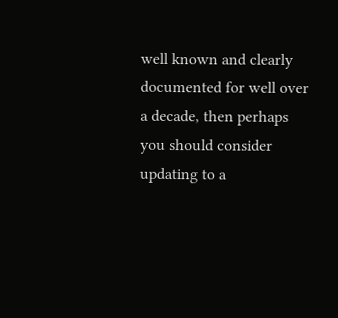well known and clearly documented for well over a decade, then perhaps you should consider updating to a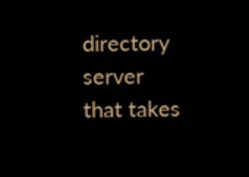directory server that takes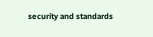security and standards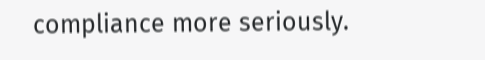compliance more seriously.